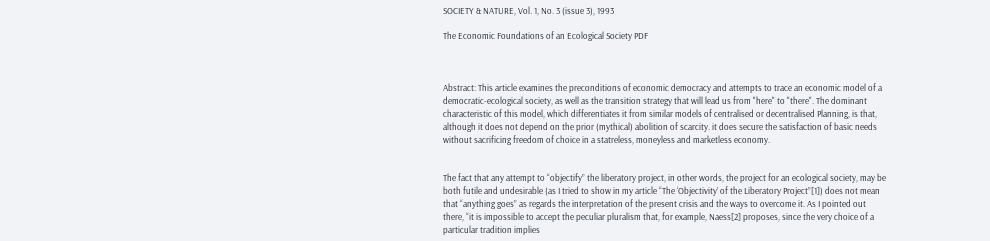SOCIETY & NATURE, Vol. 1, No. 3 (issue 3), 1993

The Economic Foundations of an Ecological Society PDF



Abstract: This article examines the preconditions of economic democracy and attempts to trace an economic model of a democratic-ecological society, as well as the transition strategy that will lead us from "here" to "there". The dominant characteristic of this model, which differentiates it from similar models of centralised or decentralised Planning, is that, although it does not depend on the prior (mythical) abolition of scarcity. it does secure the satisfaction of basic needs without sacrificing freedom of choice in a statreless, moneyless and marketless economy.


The fact that any attempt to “objectify” the liberatory project, in other words, the project for an ecological society, may be both futile and undesirable (as I tried to show in my article “The ‘Objectivity’ of the Liberatory Project”[1]) does not mean that “anything goes” as regards the interpretation of the present crisis and the ways to overcome it. As I pointed out there, “it is impossible to accept the peculiar pluralism that, for example, Naess[2] proposes, since the very choice of a particular tradition implies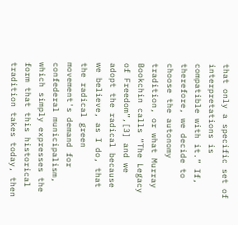that only a specific set of interpretations is compatible with it.” If, therefore, we decide to choose the autonomy tradition, or what Murray Bookchin calls “The Legacy of Freedom”,[3] and we adopt the radical because we believe, as I do, that the radical green movement's demand for confederal municipalism, which simply expresses the form that this historical tradition takes today, then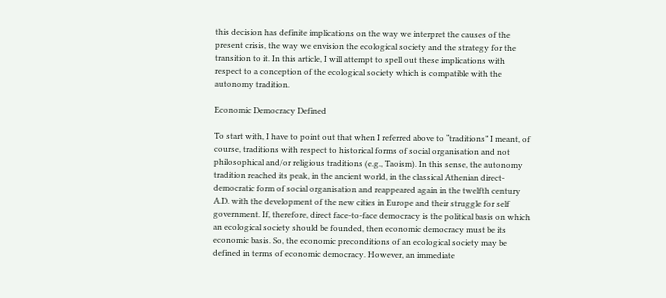this decision has definite implications on the way we interpret the causes of the present crisis, the way we envision the ecological society and the strategy for the transition to it. In this article, I will attempt to spell out these implications with respect to a conception of the ecological society which is compatible with the autonomy tradition.

Economic Democracy Defined

To start with, I have to point out that when I referred above to “traditions” I meant, of course, traditions with respect to historical forms of social organisation and not philosophical and/or religious traditions (e.g., Taoism). In this sense, the autonomy tradition reached its peak, in the ancient world, in the classical Athenian direct-democratic form of social organisation and reappeared again in the twelfth century A.D. with the development of the new cities in Europe and their struggle for self government. If, therefore, direct face-to-face democracy is the political basis on which an ecological society should be founded, then economic democracy must be its economic basis. So, the economic preconditions of an ecological society may be defined in terms of economic democracy. However, an immediate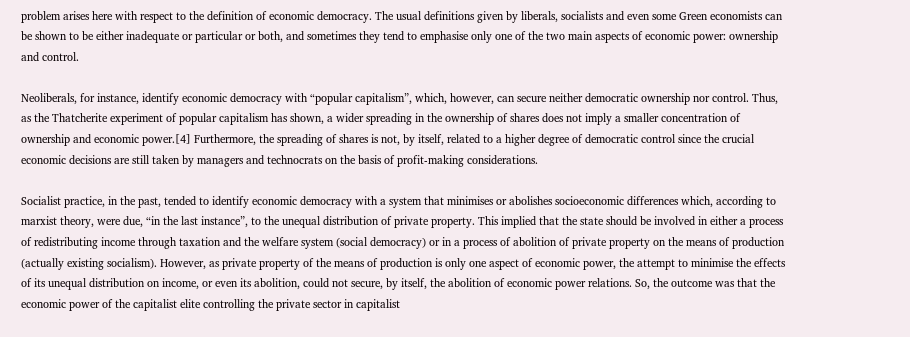problem arises here with respect to the definition of economic democracy. The usual definitions given by liberals, socialists and even some Green economists can be shown to be either inadequate or particular or both, and sometimes they tend to emphasise only one of the two main aspects of economic power: ownership and control.

Neoliberals, for instance, identify economic democracy with “popular capitalism”, which, however, can secure neither democratic ownership nor control. Thus, as the Thatcherite experiment of popular capitalism has shown, a wider spreading in the ownership of shares does not imply a smaller concentration of ownership and economic power.[4] Furthermore, the spreading of shares is not, by itself, related to a higher degree of democratic control since the crucial economic decisions are still taken by managers and technocrats on the basis of profit-making considerations.

Socialist practice, in the past, tended to identify economic democracy with a system that minimises or abolishes socioeconomic differences which, according to marxist theory, were due, “in the last instance”, to the unequal distribution of private property. This implied that the state should be involved in either a process of redistributing income through taxation and the welfare system (social democracy) or in a process of abolition of private property on the means of production (actually existing socialism). However, as private property of the means of production is only one aspect of economic power, the attempt to minimise the effects of its unequal distribution on income, or even its abolition, could not secure, by itself, the abolition of economic power relations. So, the outcome was that the economic power of the capitalist elite controlling the private sector in capitalist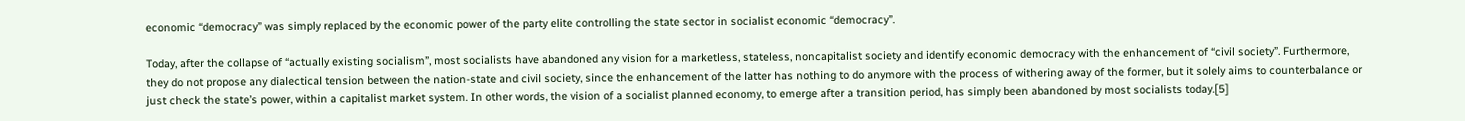economic “democracy” was simply replaced by the economic power of the party elite controlling the state sector in socialist economic “democracy”.

Today, after the collapse of “actually existing socialism”, most socialists have abandoned any vision for a marketless, stateless, noncapitalist society and identify economic democracy with the enhancement of “civil society”. Furthermore, they do not propose any dialectical tension between the nation-state and civil society, since the enhancement of the latter has nothing to do anymore with the process of withering away of the former, but it solely aims to counterbalance or just check the state’s power, within a capitalist market system. In other words, the vision of a socialist planned economy, to emerge after a transition period, has simply been abandoned by most socialists today.[5]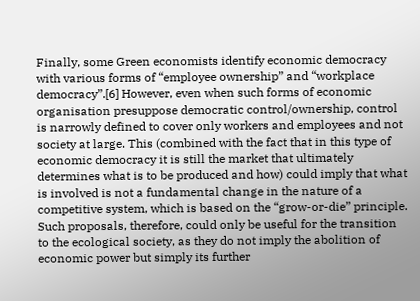Finally, some Green economists identify economic democracy with various forms of “employee ownership” and “workplace democracy”.[6] However, even when such forms of economic organisation presuppose democratic control/ownership, control is narrowly defined to cover only workers and employees and not society at large. This (combined with the fact that in this type of economic democracy it is still the market that ultimately determines what is to be produced and how) could imply that what is involved is not a fundamental change in the nature of a competitive system, which is based on the “grow-or-die” principle. Such proposals, therefore, could only be useful for the transition to the ecological society, as they do not imply the abolition of economic power but simply its further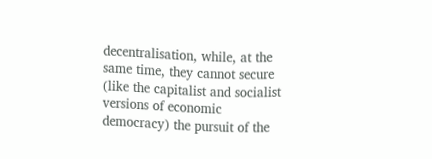decentralisation, while, at the same time, they cannot secure (like the capitalist and socialist versions of economic democracy) the pursuit of the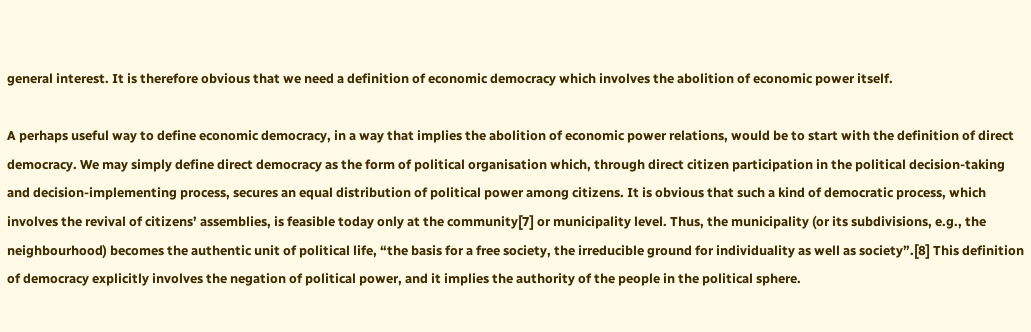general interest. It is therefore obvious that we need a definition of economic democracy which involves the abolition of economic power itself.

A perhaps useful way to define economic democracy, in a way that implies the abolition of economic power relations, would be to start with the definition of direct democracy. We may simply define direct democracy as the form of political organisation which, through direct citizen participation in the political decision-taking and decision-implementing process, secures an equal distribution of political power among citizens. It is obvious that such a kind of democratic process, which involves the revival of citizens’ assemblies, is feasible today only at the community[7] or municipality level. Thus, the municipality (or its subdivisions, e.g., the neighbourhood) becomes the authentic unit of political life, “the basis for a free society, the irreducible ground for individuality as well as society”.[8] This definition of democracy explicitly involves the negation of political power, and it implies the authority of the people in the political sphere.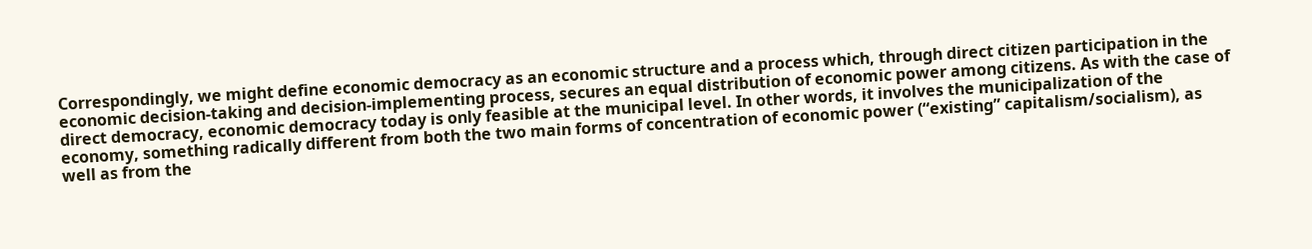Correspondingly, we might define economic democracy as an economic structure and a process which, through direct citizen participation in the economic decision-taking and decision-implementing process, secures an equal distribution of economic power among citizens. As with the case of direct democracy, economic democracy today is only feasible at the municipal level. In other words, it involves the municipalization of the economy, something radically different from both the two main forms of concentration of economic power (“existing” capitalism/socialism), as well as from the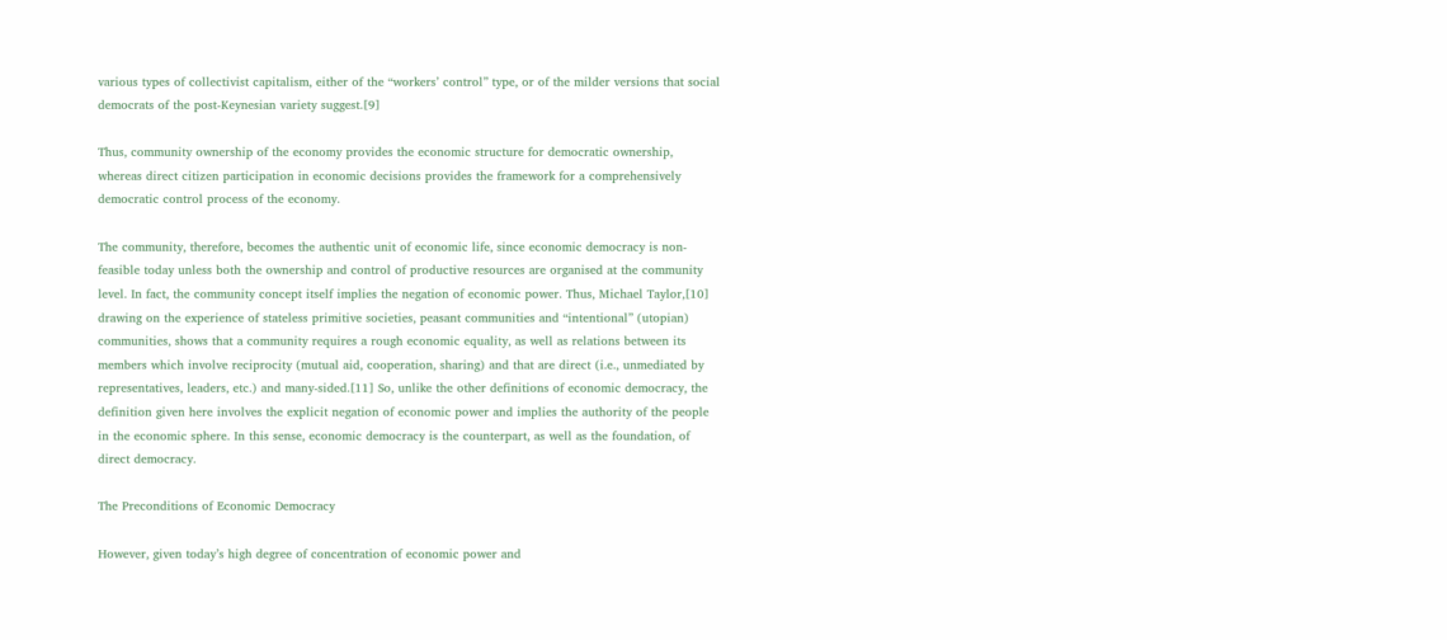various types of collectivist capitalism, either of the “workers’ control” type, or of the milder versions that social democrats of the post-Keynesian variety suggest.[9]

Thus, community ownership of the economy provides the economic structure for democratic ownership, whereas direct citizen participation in economic decisions provides the framework for a comprehensively democratic control process of the economy.

The community, therefore, becomes the authentic unit of economic life, since economic democracy is non-feasible today unless both the ownership and control of productive resources are organised at the community level. In fact, the community concept itself implies the negation of economic power. Thus, Michael Taylor,[10] drawing on the experience of stateless primitive societies, peasant communities and “intentional” (utopian) communities, shows that a community requires a rough economic equality, as well as relations between its members which involve reciprocity (mutual aid, cooperation, sharing) and that are direct (i.e., unmediated by representatives, leaders, etc.) and many-sided.[11] So, unlike the other definitions of economic democracy, the definition given here involves the explicit negation of economic power and implies the authority of the people in the economic sphere. In this sense, economic democracy is the counterpart, as well as the foundation, of direct democracy.

The Preconditions of Economic Democracy

However, given today’s high degree of concentration of economic power and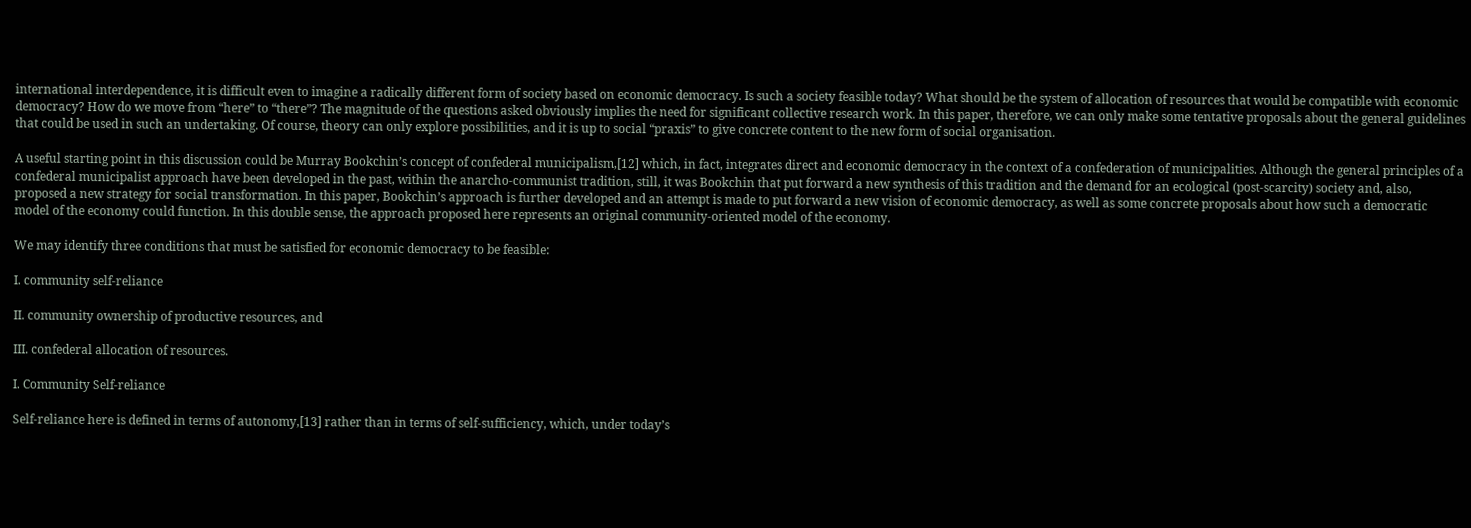international interdependence, it is difficult even to imagine a radically different form of society based on economic democracy. Is such a society feasible today? What should be the system of allocation of resources that would be compatible with economic democracy? How do we move from “here” to “there”? The magnitude of the questions asked obviously implies the need for significant collective research work. In this paper, therefore, we can only make some tentative proposals about the general guidelines that could be used in such an undertaking. Of course, theory can only explore possibilities, and it is up to social “praxis” to give concrete content to the new form of social organisation.

A useful starting point in this discussion could be Murray Bookchin’s concept of confederal municipalism,[12] which, in fact, integrates direct and economic democracy in the context of a confederation of municipalities. Although the general principles of a confederal municipalist approach have been developed in the past, within the anarcho-communist tradition, still, it was Bookchin that put forward a new synthesis of this tradition and the demand for an ecological (post-scarcity) society and, also, proposed a new strategy for social transformation. In this paper, Bookchin’s approach is further developed and an attempt is made to put forward a new vision of economic democracy, as well as some concrete proposals about how such a democratic model of the economy could function. In this double sense, the approach proposed here represents an original community-oriented model of the economy.

We may identify three conditions that must be satisfied for economic democracy to be feasible:

I. community self-reliance

II. community ownership of productive resources, and

III. confederal allocation of resources.

I. Community Self-reliance

Self-reliance here is defined in terms of autonomy,[13] rather than in terms of self-sufficiency, which, under today’s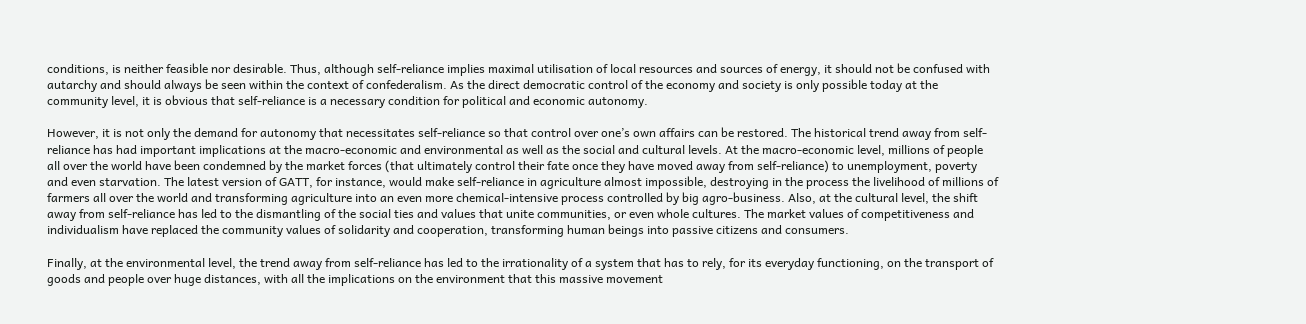conditions, is neither feasible nor desirable. Thus, although self-reliance implies maximal utilisation of local resources and sources of energy, it should not be confused with autarchy and should always be seen within the context of confederalism. As the direct democratic control of the economy and society is only possible today at the community level, it is obvious that self-reliance is a necessary condition for political and economic autonomy.

However, it is not only the demand for autonomy that necessitates self-reliance so that control over one’s own affairs can be restored. The historical trend away from self-reliance has had important implications at the macro-economic and environmental as well as the social and cultural levels. At the macro-economic level, millions of people all over the world have been condemned by the market forces (that ultimately control their fate once they have moved away from self-reliance) to unemployment, poverty and even starvation. The latest version of GATT, for instance, would make self-reliance in agriculture almost impossible, destroying in the process the livelihood of millions of farmers all over the world and transforming agriculture into an even more chemical-intensive process controlled by big agro-business. Also, at the cultural level, the shift away from self-reliance has led to the dismantling of the social ties and values that unite communities, or even whole cultures. The market values of competitiveness and individualism have replaced the community values of solidarity and cooperation, transforming human beings into passive citizens and consumers.

Finally, at the environmental level, the trend away from self-reliance has led to the irrationality of a system that has to rely, for its everyday functioning, on the transport of goods and people over huge distances, with all the implications on the environment that this massive movement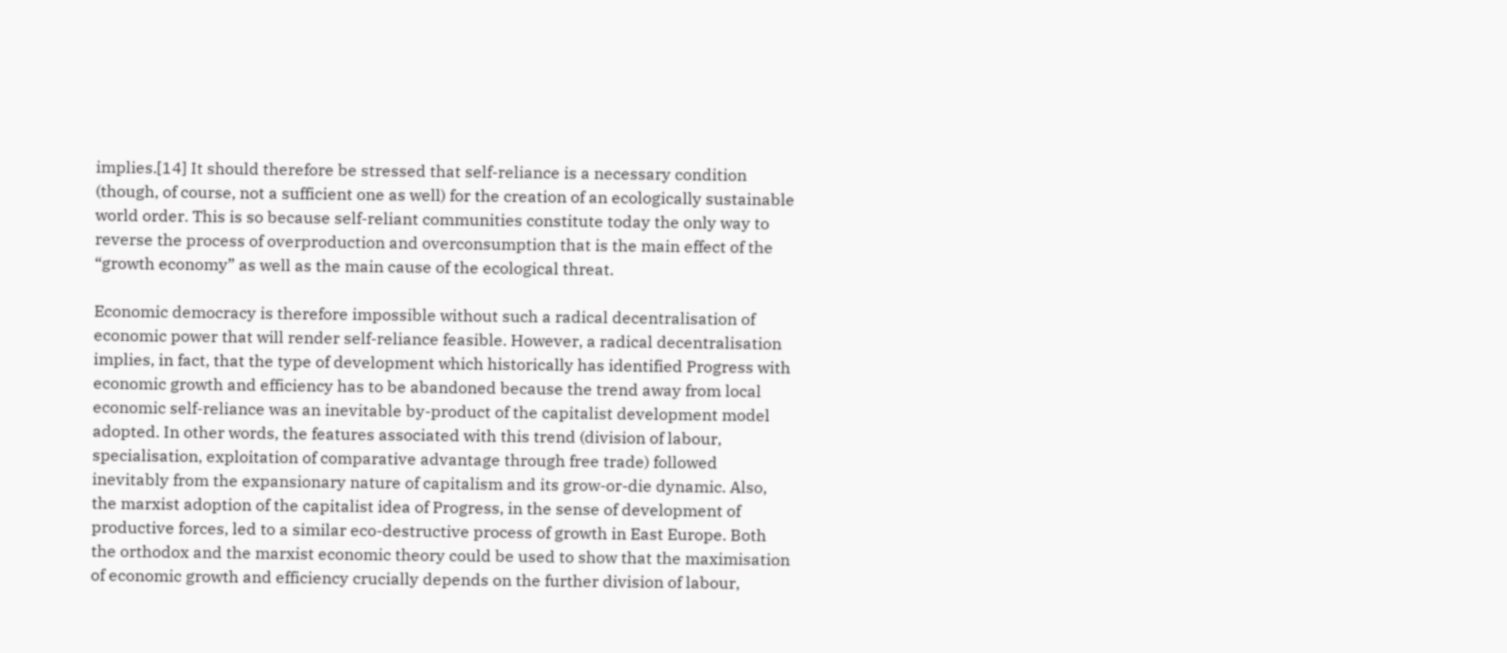implies.[14] It should therefore be stressed that self-reliance is a necessary condition (though, of course, not a sufficient one as well) for the creation of an ecologically sustainable world order. This is so because self-reliant communities constitute today the only way to reverse the process of overproduction and overconsumption that is the main effect of the “growth economy” as well as the main cause of the ecological threat.

Economic democracy is therefore impossible without such a radical decentralisation of economic power that will render self-reliance feasible. However, a radical decentralisation implies, in fact, that the type of development which historically has identified Progress with economic growth and efficiency has to be abandoned because the trend away from local economic self-reliance was an inevitable by-product of the capitalist development model adopted. In other words, the features associated with this trend (division of labour, specialisation, exploitation of comparative advantage through free trade) followed inevitably from the expansionary nature of capitalism and its grow-or-die dynamic. Also, the marxist adoption of the capitalist idea of Progress, in the sense of development of productive forces, led to a similar eco-destructive process of growth in East Europe. Both the orthodox and the marxist economic theory could be used to show that the maximisation of economic growth and efficiency crucially depends on the further division of labour,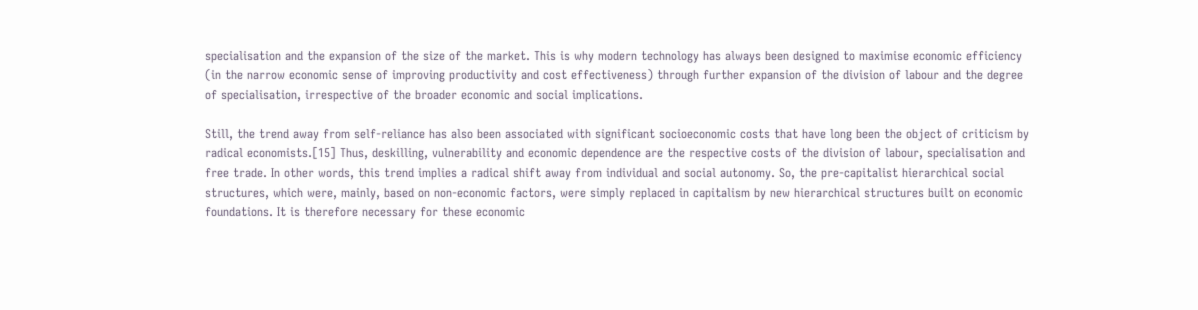specialisation and the expansion of the size of the market. This is why modern technology has always been designed to maximise economic efficiency (in the narrow economic sense of improving productivity and cost effectiveness) through further expansion of the division of labour and the degree of specialisation, irrespective of the broader economic and social implications.

Still, the trend away from self-reliance has also been associated with significant socioeconomic costs that have long been the object of criticism by radical economists.[15] Thus, deskilling, vulnerability and economic dependence are the respective costs of the division of labour, specialisation and free trade. In other words, this trend implies a radical shift away from individual and social autonomy. So, the pre-capitalist hierarchical social structures, which were, mainly, based on non-economic factors, were simply replaced in capitalism by new hierarchical structures built on economic foundations. It is therefore necessary for these economic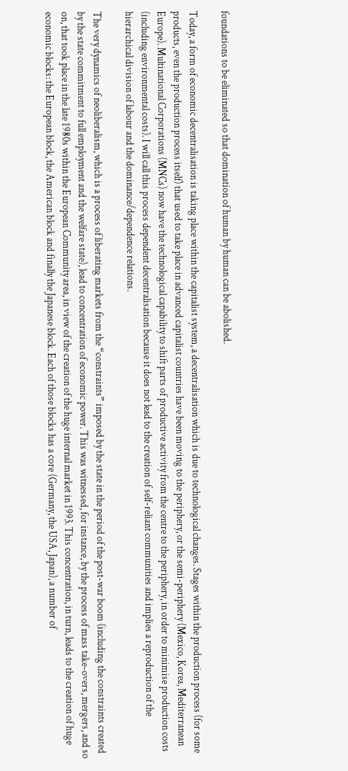foundations to be eliminated so that domination of human by human can be abolished.

Today, a form of economic decentralisation is taking place within the capitalist system, a decentralisation which is due to technological changes. Stages within the production process (for some products, even the production process itself) that used to take place in advanced capitalist countries have been moving to the periphery, or the semi-periphery (Mexico, Korea, Mediterranean Europe). Multinational Corporations (MNCs) now have the technological capability to shift parts of productive activity from the centre to the periphery, in order to minimise production costs (including environmental costs). I will call this process dependent decentralisation because it does not lead to the creation of self-reliant communities and implies a reproduction of the hierarchical division of labour and the dominance/dependence relations.

The very dynamics of neoliberalism, which is a process of liberating markets from the “constraints” imposed by the state in the period of the post-war boom (including the constraints created by the state commitment to full employment and the welfare state), lead to concentration of economic power. This was witnessed, for instance, by the process of mass take-overs, mergers, and so on, that took place in the late 1980s within the European Community area, in view of the creation of the huge internal market in 1993. This concentration, in turn, leads to the creation of huge economic blocks: the European block, the American block and finally the Japanese block. Each of those blocks has a core (Germany, the USA, Japan), a number of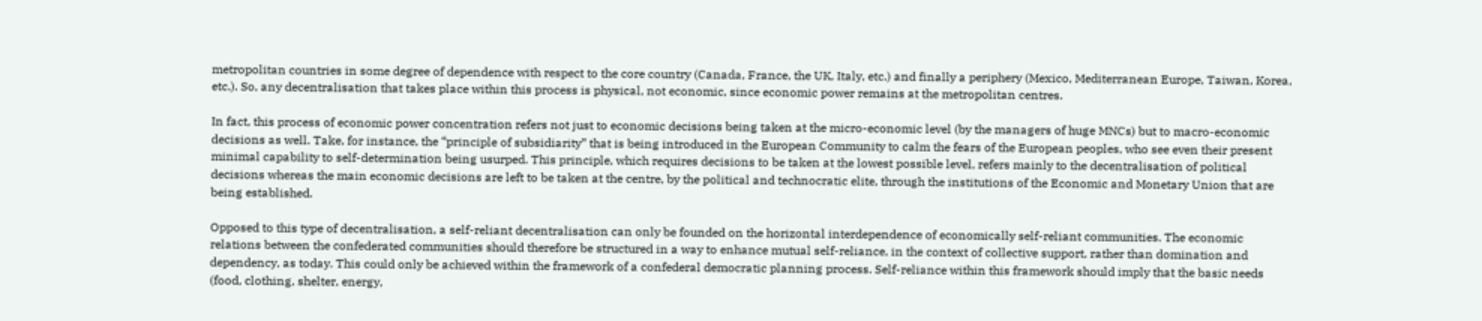metropolitan countries in some degree of dependence with respect to the core country (Canada, France, the UK, Italy, etc.) and finally a periphery (Mexico, Mediterranean Europe, Taiwan, Korea, etc.). So, any decentralisation that takes place within this process is physical, not economic, since economic power remains at the metropolitan centres.

In fact, this process of economic power concentration refers not just to economic decisions being taken at the micro-economic level (by the managers of huge MNCs) but to macro-economic decisions as well. Take, for instance, the “principle of subsidiarity” that is being introduced in the European Community to calm the fears of the European peoples, who see even their present minimal capability to self-determination being usurped. This principle, which requires decisions to be taken at the lowest possible level, refers mainly to the decentralisation of political decisions whereas the main economic decisions are left to be taken at the centre, by the political and technocratic elite, through the institutions of the Economic and Monetary Union that are being established.

Opposed to this type of decentralisation, a self-reliant decentralisation can only be founded on the horizontal interdependence of economically self-reliant communities. The economic relations between the confederated communities should therefore be structured in a way to enhance mutual self-reliance, in the context of collective support, rather than domination and dependency, as today. This could only be achieved within the framework of a confederal democratic planning process. Self-reliance within this framework should imply that the basic needs (food, clothing, shelter, energy,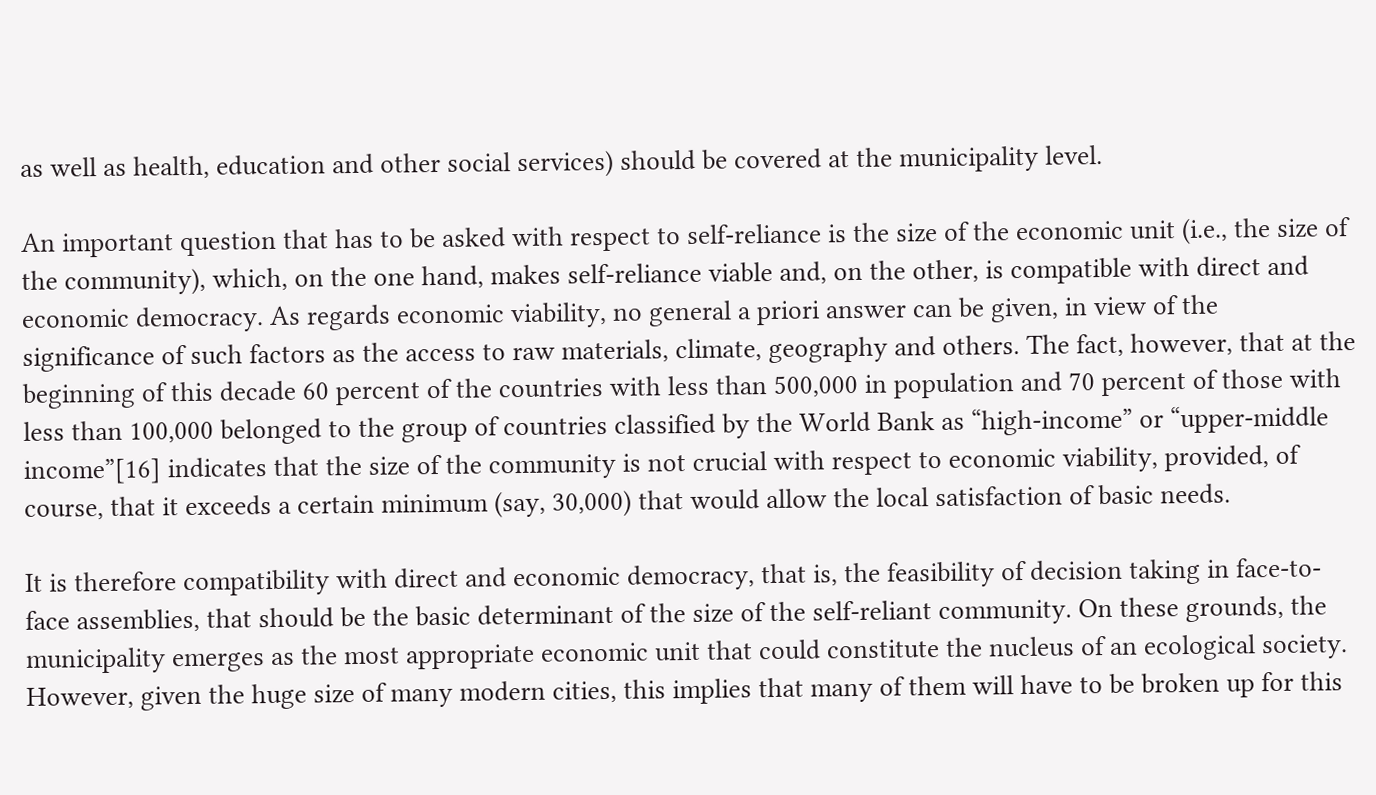as well as health, education and other social services) should be covered at the municipality level.

An important question that has to be asked with respect to self-reliance is the size of the economic unit (i.e., the size of the community), which, on the one hand, makes self-reliance viable and, on the other, is compatible with direct and economic democracy. As regards economic viability, no general a priori answer can be given, in view of the significance of such factors as the access to raw materials, climate, geography and others. The fact, however, that at the beginning of this decade 60 percent of the countries with less than 500,000 in population and 70 percent of those with less than 100,000 belonged to the group of countries classified by the World Bank as “high-income” or “upper-middle income”[16] indicates that the size of the community is not crucial with respect to economic viability, provided, of course, that it exceeds a certain minimum (say, 30,000) that would allow the local satisfaction of basic needs.

It is therefore compatibility with direct and economic democracy, that is, the feasibility of decision taking in face-to-face assemblies, that should be the basic determinant of the size of the self-reliant community. On these grounds, the municipality emerges as the most appropriate economic unit that could constitute the nucleus of an ecological society. However, given the huge size of many modern cities, this implies that many of them will have to be broken up for this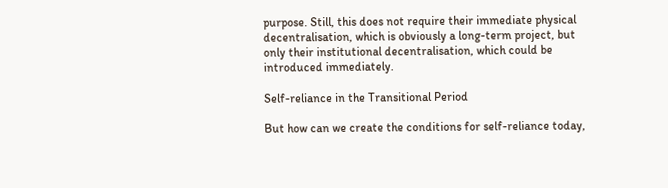purpose. Still, this does not require their immediate physical decentralisation, which is obviously a long-term project, but only their institutional decentralisation, which could be introduced immediately.

Self-reliance in the Transitional Period

But how can we create the conditions for self-reliance today,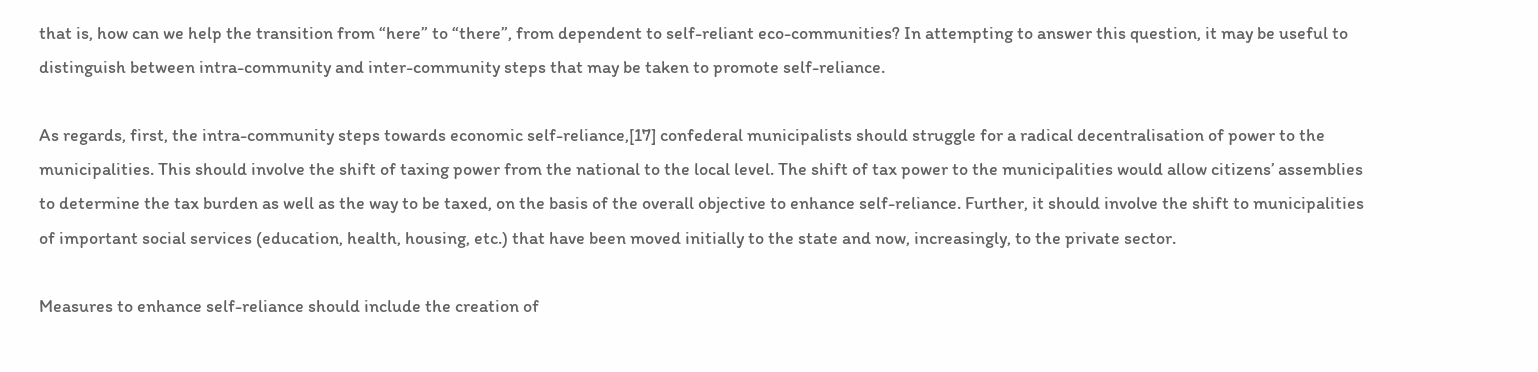that is, how can we help the transition from “here” to “there”, from dependent to self-reliant eco-communities? In attempting to answer this question, it may be useful to distinguish between intra-community and inter-community steps that may be taken to promote self-reliance.

As regards, first, the intra-community steps towards economic self-reliance,[17] confederal municipalists should struggle for a radical decentralisation of power to the municipalities. This should involve the shift of taxing power from the national to the local level. The shift of tax power to the municipalities would allow citizens’ assemblies to determine the tax burden as well as the way to be taxed, on the basis of the overall objective to enhance self-reliance. Further, it should involve the shift to municipalities of important social services (education, health, housing, etc.) that have been moved initially to the state and now, increasingly, to the private sector.

Measures to enhance self-reliance should include the creation of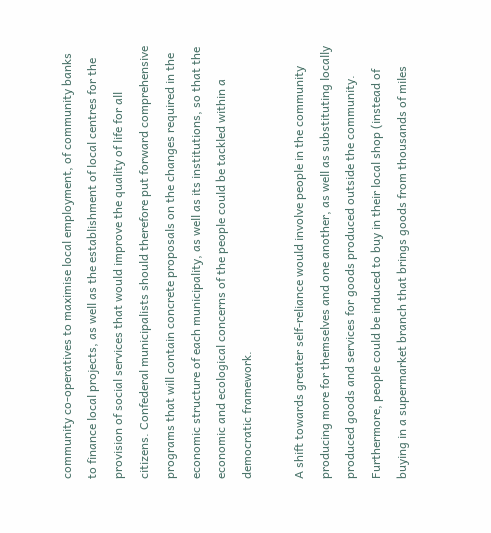community co-operatives to maximise local employment, of community banks to finance local projects, as well as the establishment of local centres for the provision of social services that would improve the quality of life for all citizens. Confederal municipalists should therefore put forward comprehensive programs that will contain concrete proposals on the changes required in the economic structure of each municipality, as well as its institutions, so that the economic and ecological concerns of the people could be tackled within a democratic framework.

A shift towards greater self-reliance would involve people in the community producing more for themselves and one another, as well as substituting locally produced goods and services for goods produced outside the community. Furthermore, people could be induced to buy in their local shop (instead of buying in a supermarket branch that brings goods from thousands of miles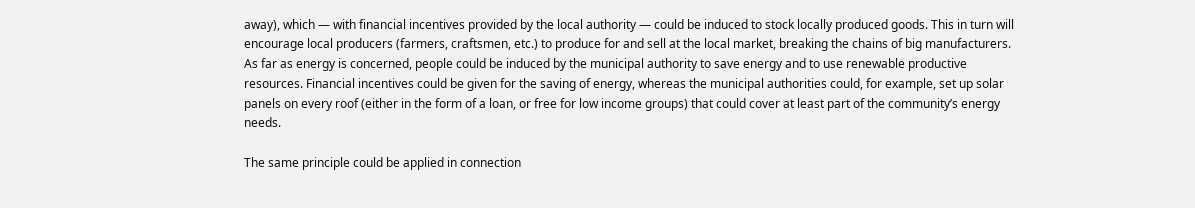away), which ― with financial incentives provided by the local authority ― could be induced to stock locally produced goods. This in turn will encourage local producers (farmers, craftsmen, etc.) to produce for and sell at the local market, breaking the chains of big manufacturers. As far as energy is concerned, people could be induced by the municipal authority to save energy and to use renewable productive resources. Financial incentives could be given for the saving of energy, whereas the municipal authorities could, for example, set up solar panels on every roof (either in the form of a loan, or free for low income groups) that could cover at least part of the community’s energy needs.

The same principle could be applied in connection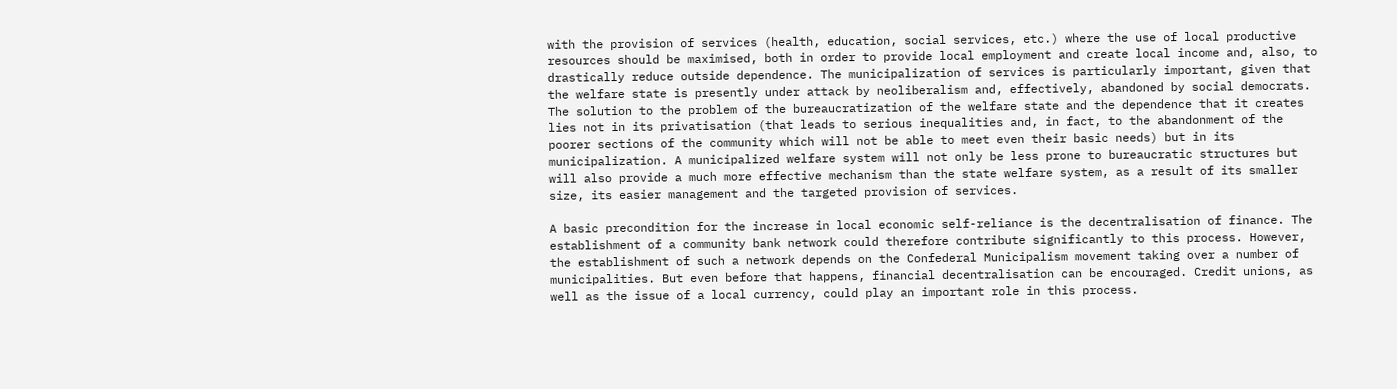with the provision of services (health, education, social services, etc.) where the use of local productive resources should be maximised, both in order to provide local employment and create local income and, also, to drastically reduce outside dependence. The municipalization of services is particularly important, given that the welfare state is presently under attack by neoliberalism and, effectively, abandoned by social democrats. The solution to the problem of the bureaucratization of the welfare state and the dependence that it creates lies not in its privatisation (that leads to serious inequalities and, in fact, to the abandonment of the poorer sections of the community which will not be able to meet even their basic needs) but in its municipalization. A municipalized welfare system will not only be less prone to bureaucratic structures but will also provide a much more effective mechanism than the state welfare system, as a result of its smaller size, its easier management and the targeted provision of services.

A basic precondition for the increase in local economic self-reliance is the decentralisation of finance. The establishment of a community bank network could therefore contribute significantly to this process. However, the establishment of such a network depends on the Confederal Municipalism movement taking over a number of municipalities. But even before that happens, financial decentralisation can be encouraged. Credit unions, as well as the issue of a local currency, could play an important role in this process.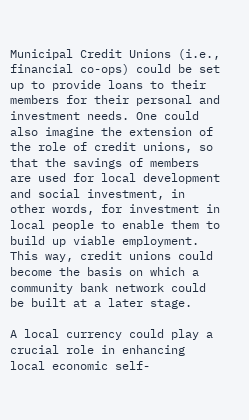Municipal Credit Unions (i.e., financial co-ops) could be set up to provide loans to their members for their personal and investment needs. One could also imagine the extension of the role of credit unions, so that the savings of members are used for local development and social investment, in other words, for investment in local people to enable them to build up viable employment. This way, credit unions could become the basis on which a community bank network could be built at a later stage.

A local currency could play a crucial role in enhancing local economic self-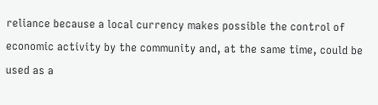reliance because a local currency makes possible the control of economic activity by the community and, at the same time, could be used as a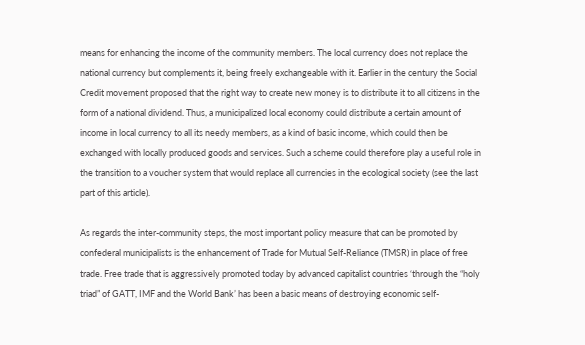means for enhancing the income of the community members. The local currency does not replace the national currency but complements it, being freely exchangeable with it. Earlier in the century the Social Credit movement proposed that the right way to create new money is to distribute it to all citizens in the form of a national dividend. Thus, a municipalized local economy could distribute a certain amount of income in local currency to all its needy members, as a kind of basic income, which could then be exchanged with locally produced goods and services. Such a scheme could therefore play a useful role in the transition to a voucher system that would replace all currencies in the ecological society (see the last part of this article).

As regards the inter-community steps, the most important policy measure that can be promoted by confederal municipalists is the enhancement of Trade for Mutual Self-Reliance (TMSR) in place of free trade. Free trade that is aggressively promoted today by advanced capitalist countries ‘through the “holy triad” of GATT, IMF and the World Bank’ has been a basic means of destroying economic self-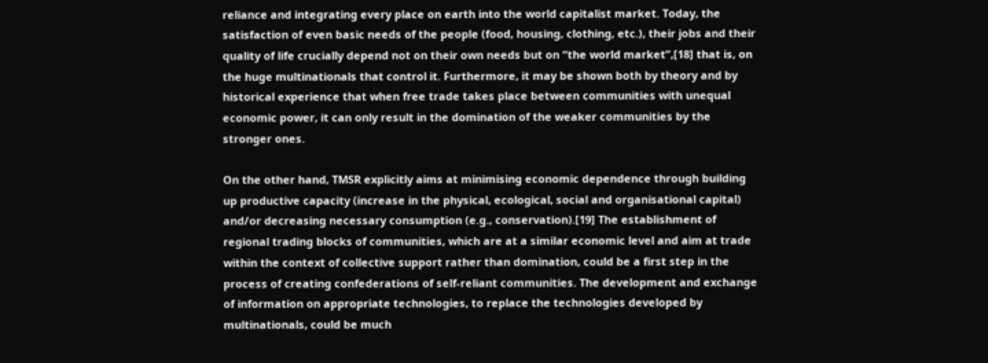reliance and integrating every place on earth into the world capitalist market. Today, the satisfaction of even basic needs of the people (food, housing, clothing, etc.), their jobs and their quality of life crucially depend not on their own needs but on “the world market”,[18] that is, on the huge multinationals that control it. Furthermore, it may be shown both by theory and by historical experience that when free trade takes place between communities with unequal economic power, it can only result in the domination of the weaker communities by the stronger ones.

On the other hand, TMSR explicitly aims at minimising economic dependence through building up productive capacity (increase in the physical, ecological, social and organisational capital) and/or decreasing necessary consumption (e.g., conservation).[19] The establishment of regional trading blocks of communities, which are at a similar economic level and aim at trade within the context of collective support rather than domination, could be a first step in the process of creating confederations of self-reliant communities. The development and exchange of information on appropriate technologies, to replace the technologies developed by multinationals, could be much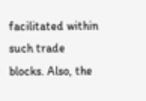facilitated within such trade blocks. Also, the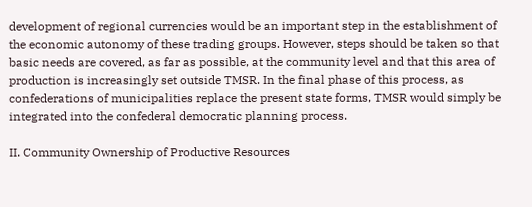development of regional currencies would be an important step in the establishment of the economic autonomy of these trading groups. However, steps should be taken so that basic needs are covered, as far as possible, at the community level and that this area of production is increasingly set outside TMSR. In the final phase of this process, as confederations of municipalities replace the present state forms, TMSR would simply be integrated into the confederal democratic planning process.

II. Community Ownership of Productive Resources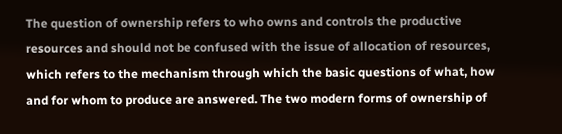The question of ownership refers to who owns and controls the productive resources and should not be confused with the issue of allocation of resources, which refers to the mechanism through which the basic questions of what, how and for whom to produce are answered. The two modern forms of ownership of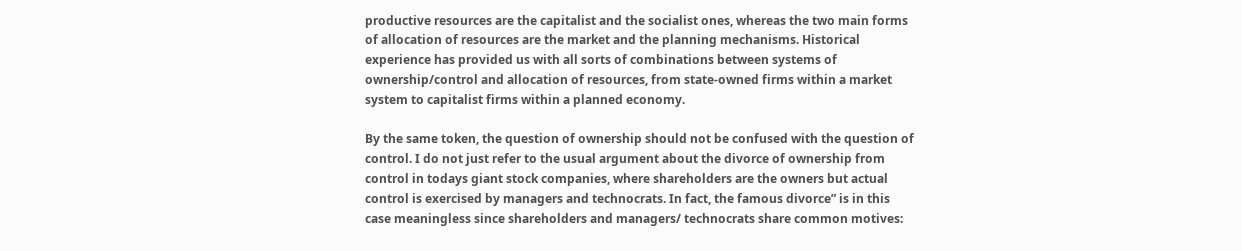productive resources are the capitalist and the socialist ones, whereas the two main forms of allocation of resources are the market and the planning mechanisms. Historical experience has provided us with all sorts of combinations between systems of ownership/control and allocation of resources, from state-owned firms within a market system to capitalist firms within a planned economy.

By the same token, the question of ownership should not be confused with the question of control. I do not just refer to the usual argument about the divorce of ownership from control in todays giant stock companies, where shareholders are the owners but actual control is exercised by managers and technocrats. In fact, the famous divorce” is in this case meaningless since shareholders and managers/ technocrats share common motives: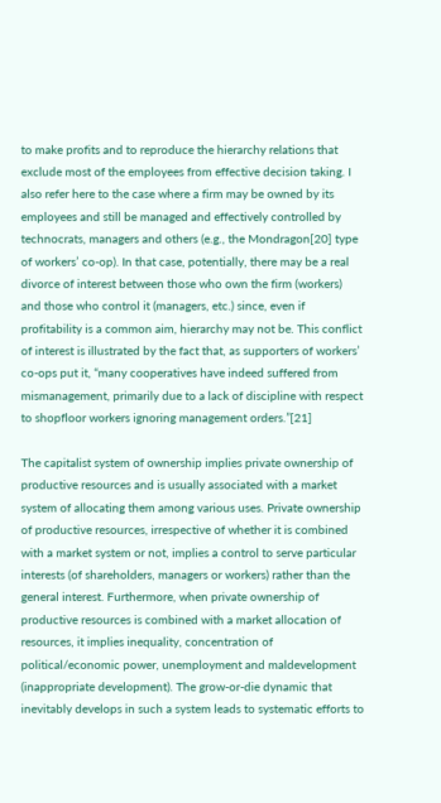to make profits and to reproduce the hierarchy relations that exclude most of the employees from effective decision taking. I also refer here to the case where a firm may be owned by its employees and still be managed and effectively controlled by technocrats, managers and others (e.g., the Mondragon[20] type of workers’ co-op). In that case, potentially, there may be a real divorce of interest between those who own the firm (workers) and those who control it (managers, etc.) since, even if profitability is a common aim, hierarchy may not be. This conflict of interest is illustrated by the fact that, as supporters of workers’ co-ops put it, “many cooperatives have indeed suffered from mismanagement, primarily due to a lack of discipline with respect to shopfloor workers ignoring management orders.”[21]

The capitalist system of ownership implies private ownership of productive resources and is usually associated with a market system of allocating them among various uses. Private ownership of productive resources, irrespective of whether it is combined with a market system or not, implies a control to serve particular interests (of shareholders, managers or workers) rather than the general interest. Furthermore, when private ownership of productive resources is combined with a market allocation of resources, it implies inequality, concentration of political/economic power, unemployment and maldevelopment (inappropriate development). The grow-or-die dynamic that inevitably develops in such a system leads to systematic efforts to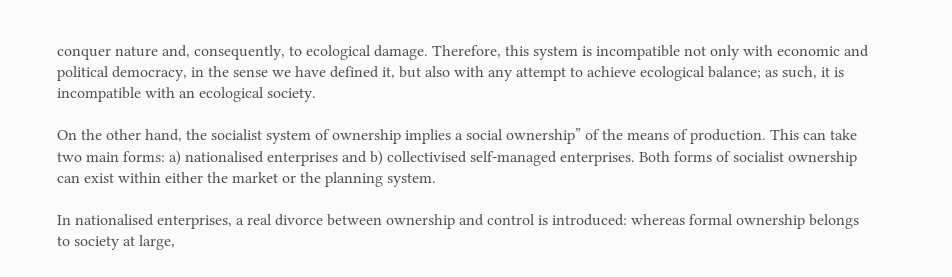conquer nature and, consequently, to ecological damage. Therefore, this system is incompatible not only with economic and political democracy, in the sense we have defined it, but also with any attempt to achieve ecological balance; as such, it is incompatible with an ecological society.

On the other hand, the socialist system of ownership implies a social ownership” of the means of production. This can take two main forms: a) nationalised enterprises and b) collectivised self-managed enterprises. Both forms of socialist ownership can exist within either the market or the planning system.

In nationalised enterprises, a real divorce between ownership and control is introduced: whereas formal ownership belongs to society at large,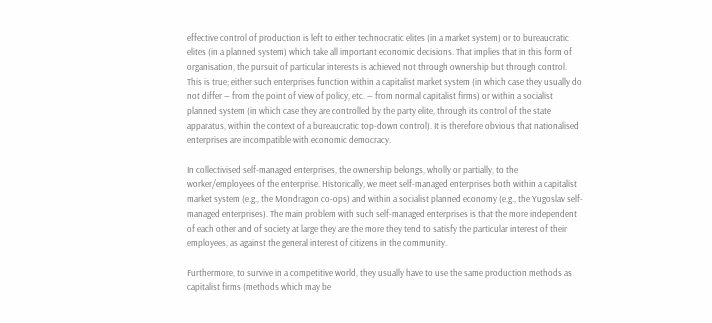effective control of production is left to either technocratic elites (in a market system) or to bureaucratic elites (in a planned system) which take all important economic decisions. That implies that in this form of organisation, the pursuit of particular interests is achieved not through ownership but through control. This is true; either such enterprises function within a capitalist market system (in which case they usually do not differ ― from the point of view of policy, etc. ― from normal capitalist firms) or within a socialist planned system (in which case they are controlled by the party elite, through its control of the state apparatus, within the context of a bureaucratic top-down control). It is therefore obvious that nationalised enterprises are incompatible with economic democracy.

In collectivised self-managed enterprises, the ownership belongs, wholly or partially, to the worker/employees of the enterprise. Historically, we meet self-managed enterprises both within a capitalist market system (e.g., the Mondragon co-ops) and within a socialist planned economy (e.g., the Yugoslav self-managed enterprises). The main problem with such self-managed enterprises is that the more independent of each other and of society at large they are the more they tend to satisfy the particular interest of their employees, as against the general interest of citizens in the community.

Furthermore, to survive in a competitive world, they usually have to use the same production methods as capitalist firms (methods which may be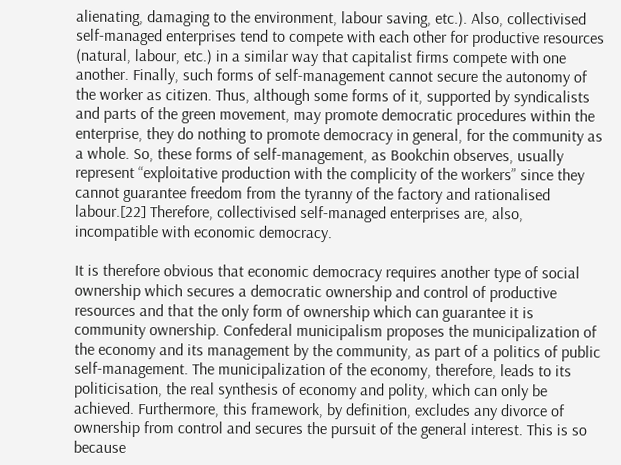alienating, damaging to the environment, labour saving, etc.). Also, collectivised self-managed enterprises tend to compete with each other for productive resources (natural, labour, etc.) in a similar way that capitalist firms compete with one another. Finally, such forms of self-management cannot secure the autonomy of the worker as citizen. Thus, although some forms of it, supported by syndicalists and parts of the green movement, may promote democratic procedures within the enterprise, they do nothing to promote democracy in general, for the community as a whole. So, these forms of self-management, as Bookchin observes, usually represent “exploitative production with the complicity of the workers” since they cannot guarantee freedom from the tyranny of the factory and rationalised labour.[22] Therefore, collectivised self-managed enterprises are, also, incompatible with economic democracy.

It is therefore obvious that economic democracy requires another type of social ownership which secures a democratic ownership and control of productive resources and that the only form of ownership which can guarantee it is community ownership. Confederal municipalism proposes the municipalization of the economy and its management by the community, as part of a politics of public self-management. The municipalization of the economy, therefore, leads to its politicisation, the real synthesis of economy and polity, which can only be achieved. Furthermore, this framework, by definition, excludes any divorce of ownership from control and secures the pursuit of the general interest. This is so because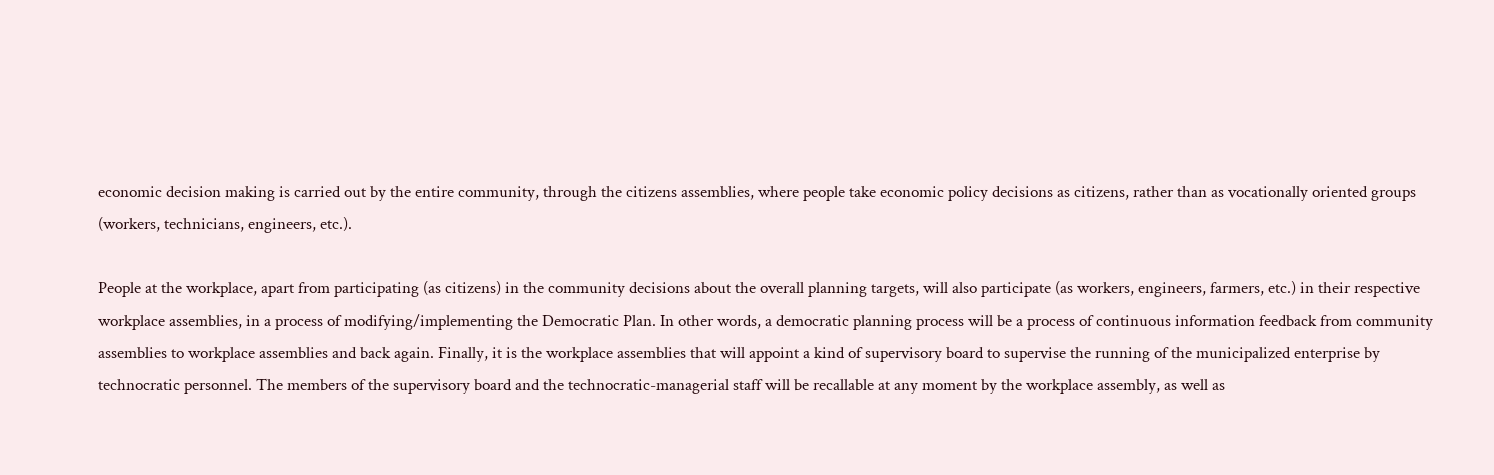economic decision making is carried out by the entire community, through the citizens assemblies, where people take economic policy decisions as citizens, rather than as vocationally oriented groups (workers, technicians, engineers, etc.).

People at the workplace, apart from participating (as citizens) in the community decisions about the overall planning targets, will also participate (as workers, engineers, farmers, etc.) in their respective workplace assemblies, in a process of modifying/implementing the Democratic Plan. In other words, a democratic planning process will be a process of continuous information feedback from community assemblies to workplace assemblies and back again. Finally, it is the workplace assemblies that will appoint a kind of supervisory board to supervise the running of the municipalized enterprise by technocratic personnel. The members of the supervisory board and the technocratic-managerial staff will be recallable at any moment by the workplace assembly, as well as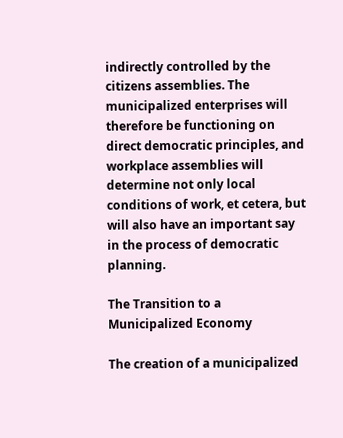indirectly controlled by the citizens assemblies. The municipalized enterprises will therefore be functioning on direct democratic principles, and workplace assemblies will determine not only local conditions of work, et cetera, but will also have an important say in the process of democratic planning.

The Transition to a Municipalized Economy

The creation of a municipalized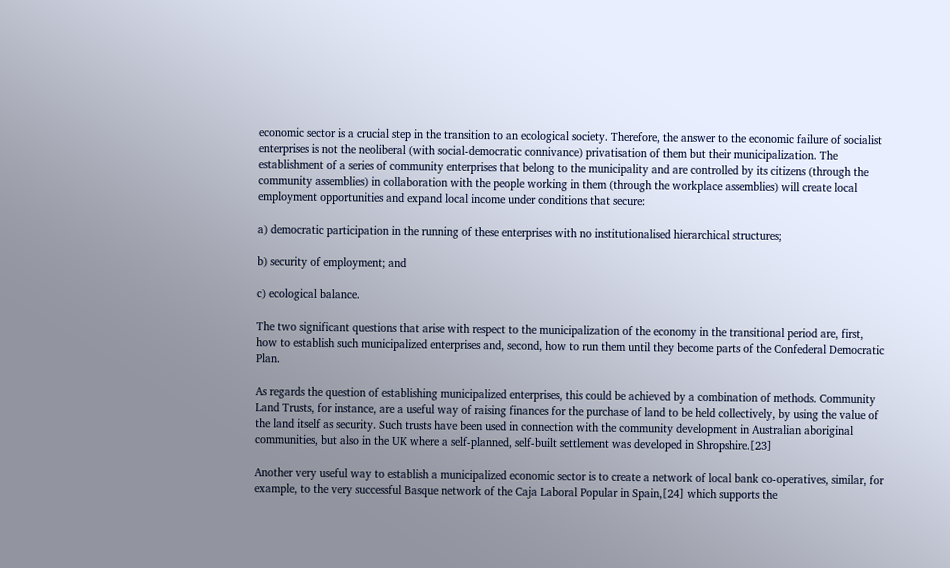economic sector is a crucial step in the transition to an ecological society. Therefore, the answer to the economic failure of socialist enterprises is not the neoliberal (with social-democratic connivance) privatisation of them but their municipalization. The establishment of a series of community enterprises that belong to the municipality and are controlled by its citizens (through the community assemblies) in collaboration with the people working in them (through the workplace assemblies) will create local employment opportunities and expand local income under conditions that secure:

a) democratic participation in the running of these enterprises with no institutionalised hierarchical structures;

b) security of employment; and

c) ecological balance.

The two significant questions that arise with respect to the municipalization of the economy in the transitional period are, first, how to establish such municipalized enterprises and, second, how to run them until they become parts of the Confederal Democratic Plan.

As regards the question of establishing municipalized enterprises, this could be achieved by a combination of methods. Community Land Trusts, for instance, are a useful way of raising finances for the purchase of land to be held collectively, by using the value of the land itself as security. Such trusts have been used in connection with the community development in Australian aboriginal communities, but also in the UK where a self-planned, self-built settlement was developed in Shropshire.[23]

Another very useful way to establish a municipalized economic sector is to create a network of local bank co-operatives, similar, for example, to the very successful Basque network of the Caja Laboral Popular in Spain,[24] which supports the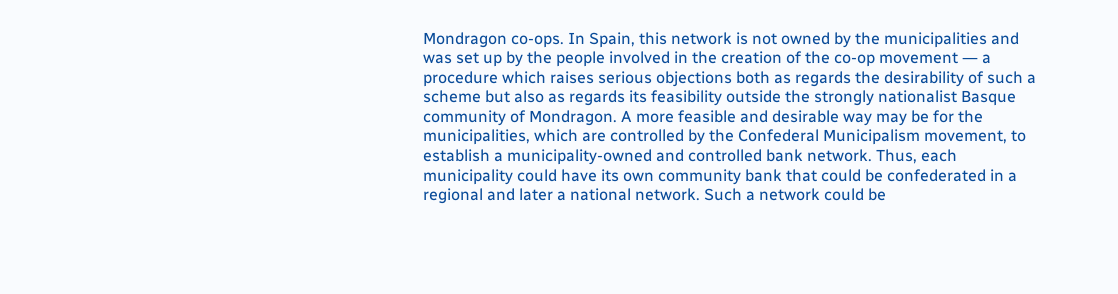Mondragon co-ops. In Spain, this network is not owned by the municipalities and was set up by the people involved in the creation of the co-op movement ― a procedure which raises serious objections both as regards the desirability of such a scheme but also as regards its feasibility outside the strongly nationalist Basque community of Mondragon. A more feasible and desirable way may be for the municipalities, which are controlled by the Confederal Municipalism movement, to establish a municipality-owned and controlled bank network. Thus, each municipality could have its own community bank that could be confederated in a regional and later a national network. Such a network could be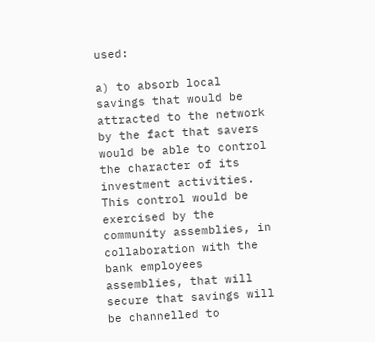used:

a) to absorb local savings that would be attracted to the network by the fact that savers would be able to control the character of its investment activities. This control would be exercised by the community assemblies, in collaboration with the bank employees assemblies, that will secure that savings will be channelled to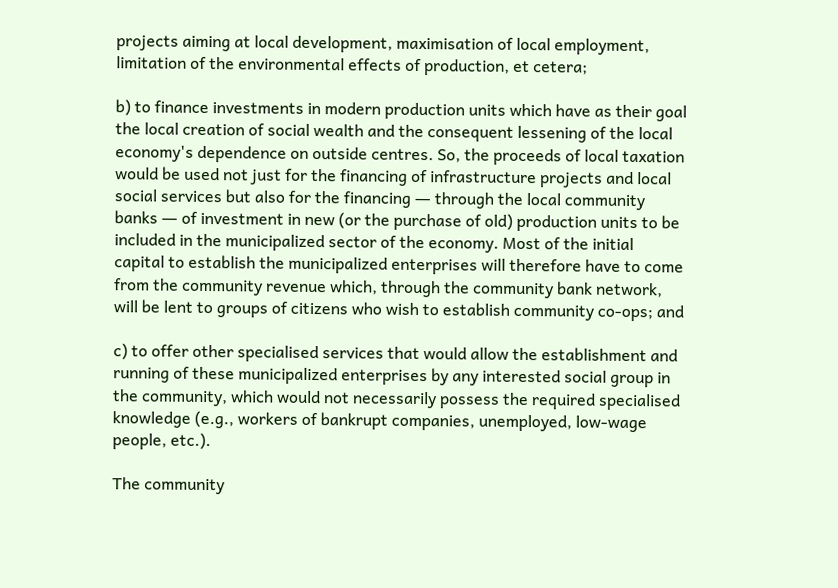projects aiming at local development, maximisation of local employment, limitation of the environmental effects of production, et cetera;

b) to finance investments in modern production units which have as their goal the local creation of social wealth and the consequent lessening of the local economy's dependence on outside centres. So, the proceeds of local taxation would be used not just for the financing of infrastructure projects and local social services but also for the financing ― through the local community banks ― of investment in new (or the purchase of old) production units to be included in the municipalized sector of the economy. Most of the initial capital to establish the municipalized enterprises will therefore have to come from the community revenue which, through the community bank network, will be lent to groups of citizens who wish to establish community co-ops; and

c) to offer other specialised services that would allow the establishment and running of these municipalized enterprises by any interested social group in the community, which would not necessarily possess the required specialised knowledge (e.g., workers of bankrupt companies, unemployed, low-wage people, etc.).

The community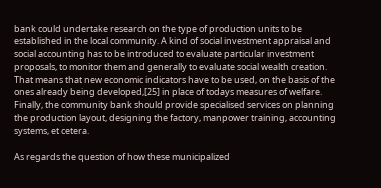bank could undertake research on the type of production units to be established in the local community. A kind of social investment appraisal and social accounting has to be introduced to evaluate particular investment proposals, to monitor them and generally to evaluate social wealth creation. That means that new economic indicators have to be used, on the basis of the ones already being developed,[25] in place of todays measures of welfare. Finally, the community bank should provide specialised services on planning the production layout, designing the factory, manpower training, accounting systems, et cetera.

As regards the question of how these municipalized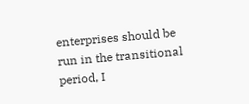enterprises should be run in the transitional period, I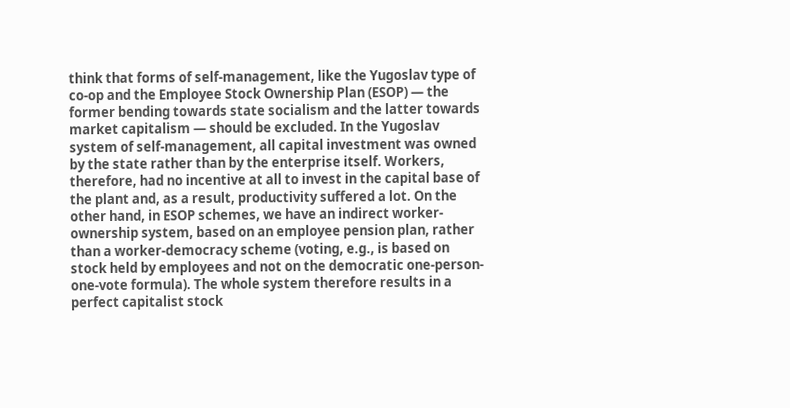think that forms of self-management, like the Yugoslav type of co-op and the Employee Stock Ownership Plan (ESOP) ― the former bending towards state socialism and the latter towards market capitalism ― should be excluded. In the Yugoslav system of self-management, all capital investment was owned by the state rather than by the enterprise itself. Workers, therefore, had no incentive at all to invest in the capital base of the plant and, as a result, productivity suffered a lot. On the other hand, in ESOP schemes, we have an indirect worker-ownership system, based on an employee pension plan, rather than a worker-democracy scheme (voting, e.g., is based on stock held by employees and not on the democratic one-person-one-vote formula). The whole system therefore results in a perfect capitalist stock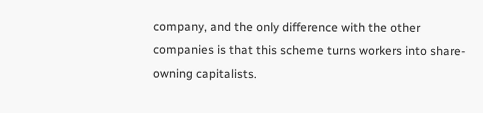company, and the only difference with the other companies is that this scheme turns workers into share-owning capitalists.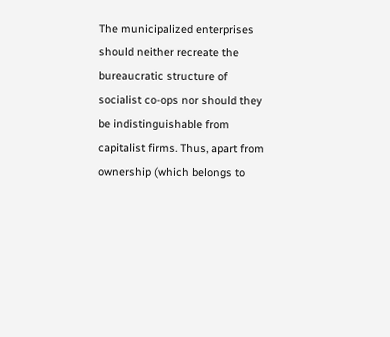The municipalized enterprises should neither recreate the bureaucratic structure of socialist co-ops nor should they be indistinguishable from capitalist firms. Thus, apart from ownership (which belongs to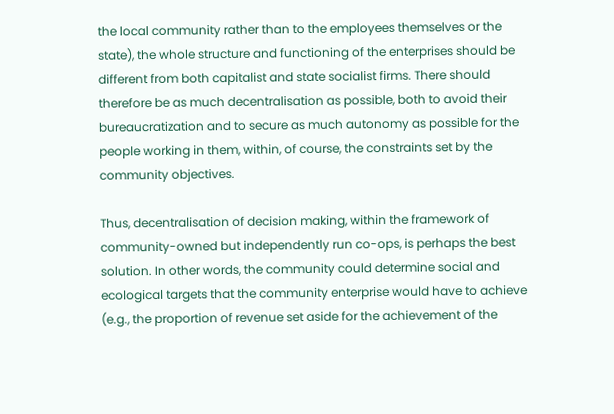the local community rather than to the employees themselves or the state), the whole structure and functioning of the enterprises should be different from both capitalist and state socialist firms. There should therefore be as much decentralisation as possible, both to avoid their bureaucratization and to secure as much autonomy as possible for the people working in them, within, of course, the constraints set by the community objectives.

Thus, decentralisation of decision making, within the framework of community-owned but independently run co-ops, is perhaps the best solution. In other words, the community could determine social and ecological targets that the community enterprise would have to achieve (e.g., the proportion of revenue set aside for the achievement of the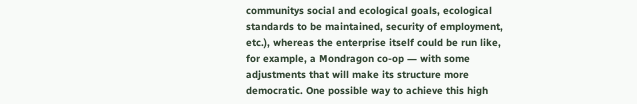communitys social and ecological goals, ecological standards to be maintained, security of employment, etc.), whereas the enterprise itself could be run like, for example, a Mondragon co-op ― with some adjustments that will make its structure more democratic. One possible way to achieve this high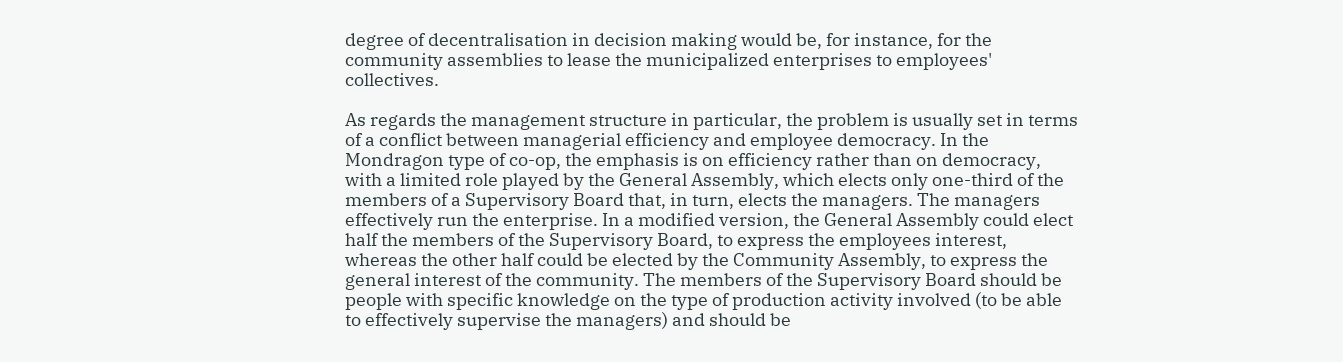degree of decentralisation in decision making would be, for instance, for the community assemblies to lease the municipalized enterprises to employees' collectives.

As regards the management structure in particular, the problem is usually set in terms of a conflict between managerial efficiency and employee democracy. In the Mondragon type of co-op, the emphasis is on efficiency rather than on democracy, with a limited role played by the General Assembly, which elects only one-third of the members of a Supervisory Board that, in turn, elects the managers. The managers effectively run the enterprise. In a modified version, the General Assembly could elect half the members of the Supervisory Board, to express the employees interest, whereas the other half could be elected by the Community Assembly, to express the general interest of the community. The members of the Supervisory Board should be people with specific knowledge on the type of production activity involved (to be able to effectively supervise the managers) and should be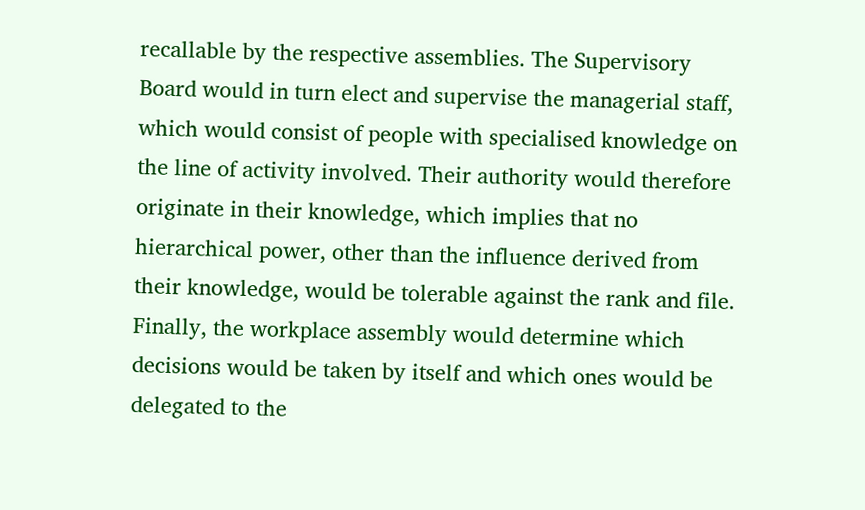recallable by the respective assemblies. The Supervisory Board would in turn elect and supervise the managerial staff, which would consist of people with specialised knowledge on the line of activity involved. Their authority would therefore originate in their knowledge, which implies that no hierarchical power, other than the influence derived from their knowledge, would be tolerable against the rank and file. Finally, the workplace assembly would determine which decisions would be taken by itself and which ones would be delegated to the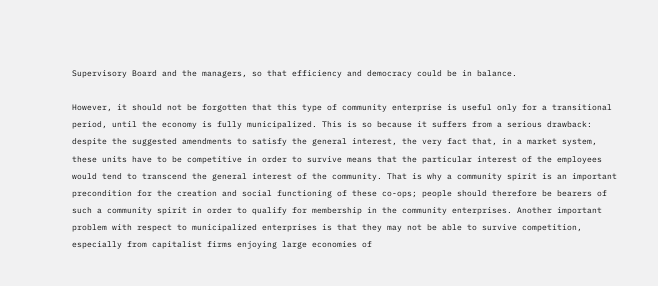Supervisory Board and the managers, so that efficiency and democracy could be in balance.

However, it should not be forgotten that this type of community enterprise is useful only for a transitional period, until the economy is fully municipalized. This is so because it suffers from a serious drawback: despite the suggested amendments to satisfy the general interest, the very fact that, in a market system, these units have to be competitive in order to survive means that the particular interest of the employees would tend to transcend the general interest of the community. That is why a community spirit is an important precondition for the creation and social functioning of these co-ops; people should therefore be bearers of such a community spirit in order to qualify for membership in the community enterprises. Another important problem with respect to municipalized enterprises is that they may not be able to survive competition, especially from capitalist firms enjoying large economies of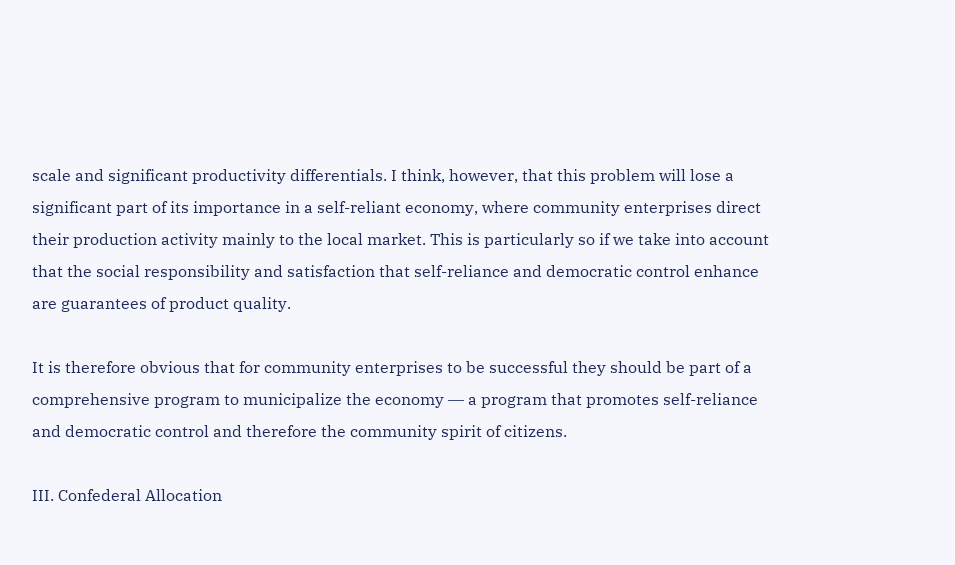scale and significant productivity differentials. I think, however, that this problem will lose a significant part of its importance in a self-reliant economy, where community enterprises direct their production activity mainly to the local market. This is particularly so if we take into account that the social responsibility and satisfaction that self-reliance and democratic control enhance are guarantees of product quality.

It is therefore obvious that for community enterprises to be successful they should be part of a comprehensive program to municipalize the economy ― a program that promotes self-reliance and democratic control and therefore the community spirit of citizens.

III. Confederal Allocation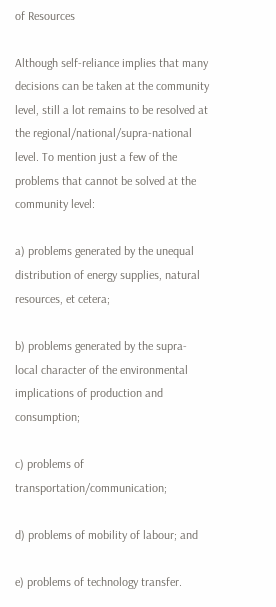of Resources

Although self-reliance implies that many decisions can be taken at the community level, still a lot remains to be resolved at the regional/national/supra-national level. To mention just a few of the problems that cannot be solved at the community level:

a) problems generated by the unequal distribution of energy supplies, natural resources, et cetera;

b) problems generated by the supra-local character of the environmental implications of production and consumption;

c) problems of transportation/communication;

d) problems of mobility of labour; and

e) problems of technology transfer.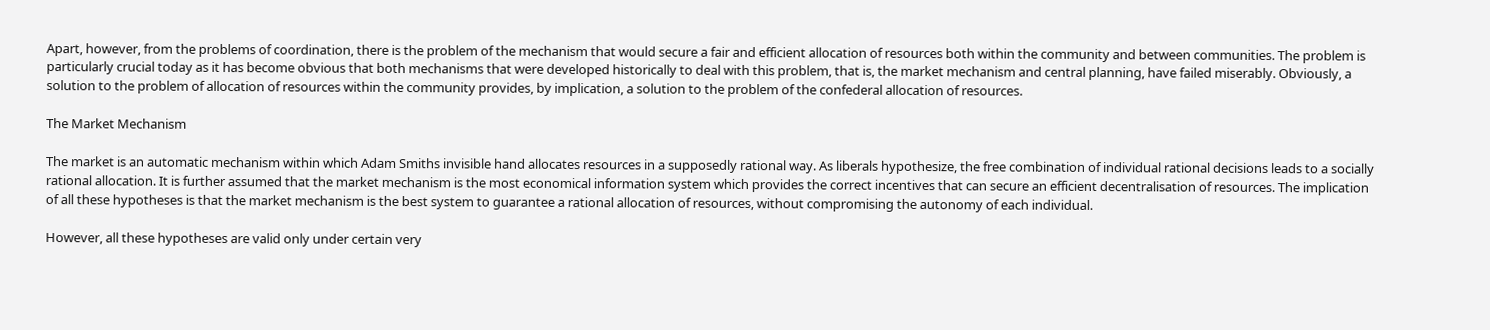Apart, however, from the problems of coordination, there is the problem of the mechanism that would secure a fair and efficient allocation of resources both within the community and between communities. The problem is particularly crucial today as it has become obvious that both mechanisms that were developed historically to deal with this problem, that is, the market mechanism and central planning, have failed miserably. Obviously, a solution to the problem of allocation of resources within the community provides, by implication, a solution to the problem of the confederal allocation of resources.

The Market Mechanism

The market is an automatic mechanism within which Adam Smiths invisible hand allocates resources in a supposedly rational way. As liberals hypothesize, the free combination of individual rational decisions leads to a socially rational allocation. It is further assumed that the market mechanism is the most economical information system which provides the correct incentives that can secure an efficient decentralisation of resources. The implication of all these hypotheses is that the market mechanism is the best system to guarantee a rational allocation of resources, without compromising the autonomy of each individual.

However, all these hypotheses are valid only under certain very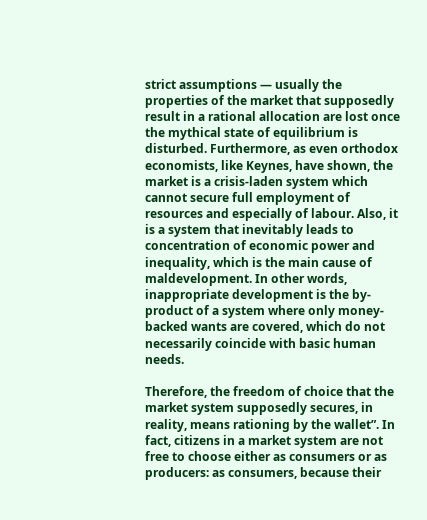strict assumptions ― usually the properties of the market that supposedly result in a rational allocation are lost once the mythical state of equilibrium is disturbed. Furthermore, as even orthodox economists, like Keynes, have shown, the market is a crisis-laden system which cannot secure full employment of resources and especially of labour. Also, it is a system that inevitably leads to concentration of economic power and inequality, which is the main cause of maldevelopment. In other words, inappropriate development is the by-product of a system where only money-backed wants are covered, which do not necessarily coincide with basic human needs.

Therefore, the freedom of choice that the market system supposedly secures, in reality, means rationing by the wallet”. In fact, citizens in a market system are not free to choose either as consumers or as producers: as consumers, because their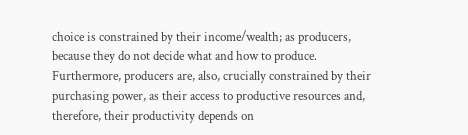choice is constrained by their income/wealth; as producers, because they do not decide what and how to produce. Furthermore, producers are, also, crucially constrained by their purchasing power, as their access to productive resources and, therefore, their productivity depends on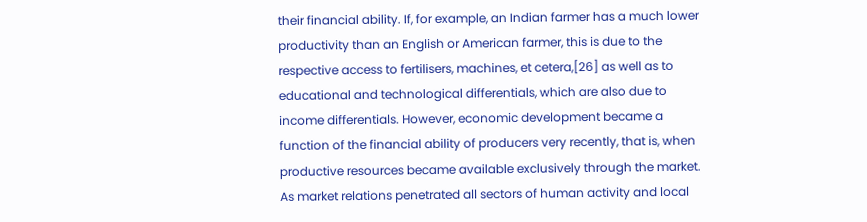their financial ability. If, for example, an Indian farmer has a much lower productivity than an English or American farmer, this is due to the respective access to fertilisers, machines, et cetera,[26] as well as to educational and technological differentials, which are also due to income differentials. However, economic development became a function of the financial ability of producers very recently, that is, when productive resources became available exclusively through the market. As market relations penetrated all sectors of human activity and local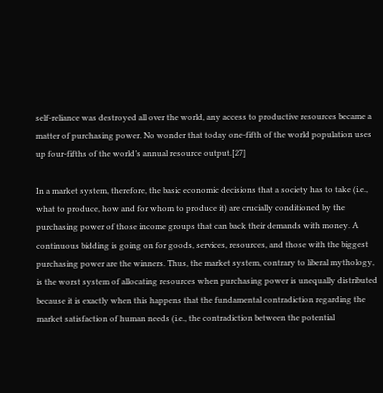self-reliance was destroyed all over the world, any access to productive resources became a matter of purchasing power. No wonder that today one-fifth of the world population uses up four-fifths of the world’s annual resource output.[27]

In a market system, therefore, the basic economic decisions that a society has to take (i.e., what to produce, how and for whom to produce it) are crucially conditioned by the purchasing power of those income groups that can back their demands with money. A continuous bidding is going on for goods, services, resources, and those with the biggest purchasing power are the winners. Thus, the market system, contrary to liberal mythology, is the worst system of allocating resources when purchasing power is unequally distributed because it is exactly when this happens that the fundamental contradiction regarding the market satisfaction of human needs (i.e., the contradiction between the potential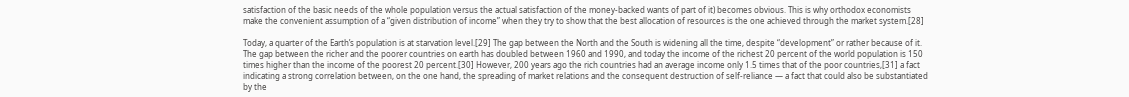satisfaction of the basic needs of the whole population versus the actual satisfaction of the money-backed wants of part of it) becomes obvious. This is why orthodox economists make the convenient assumption of a “given distribution of income” when they try to show that the best allocation of resources is the one achieved through the market system.[28]

Today, a quarter of the Earth’s population is at starvation level.[29] The gap between the North and the South is widening all the time, despite “development” or rather because of it. The gap between the richer and the poorer countries on earth has doubled between 1960 and 1990, and today the income of the richest 20 percent of the world population is 150 times higher than the income of the poorest 20 percent.[30] However, 200 years ago the rich countries had an average income only 1.5 times that of the poor countries,[31] a fact indicating a strong correlation between, on the one hand, the spreading of market relations and the consequent destruction of self-reliance ― a fact that could also be substantiated by the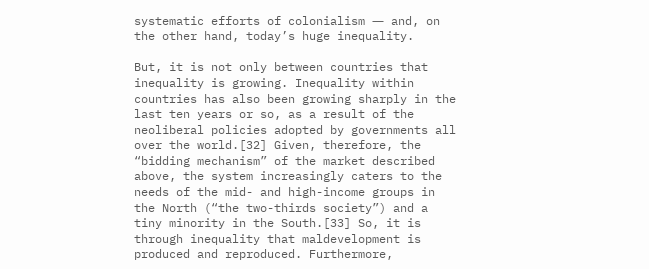systematic efforts of colonialism ― and, on the other hand, today’s huge inequality.

But, it is not only between countries that inequality is growing. Inequality within countries has also been growing sharply in the last ten years or so, as a result of the neoliberal policies adopted by governments all over the world.[32] Given, therefore, the “bidding mechanism” of the market described above, the system increasingly caters to the needs of the mid- and high-income groups in the North (“the two-thirds society”) and a tiny minority in the South.[33] So, it is through inequality that maldevelopment is produced and reproduced. Furthermore,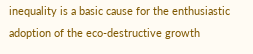inequality is a basic cause for the enthusiastic adoption of the eco-destructive growth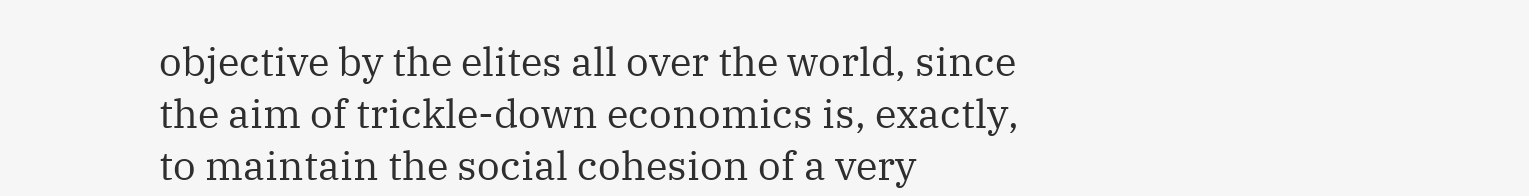objective by the elites all over the world, since the aim of trickle-down economics is, exactly, to maintain the social cohesion of a very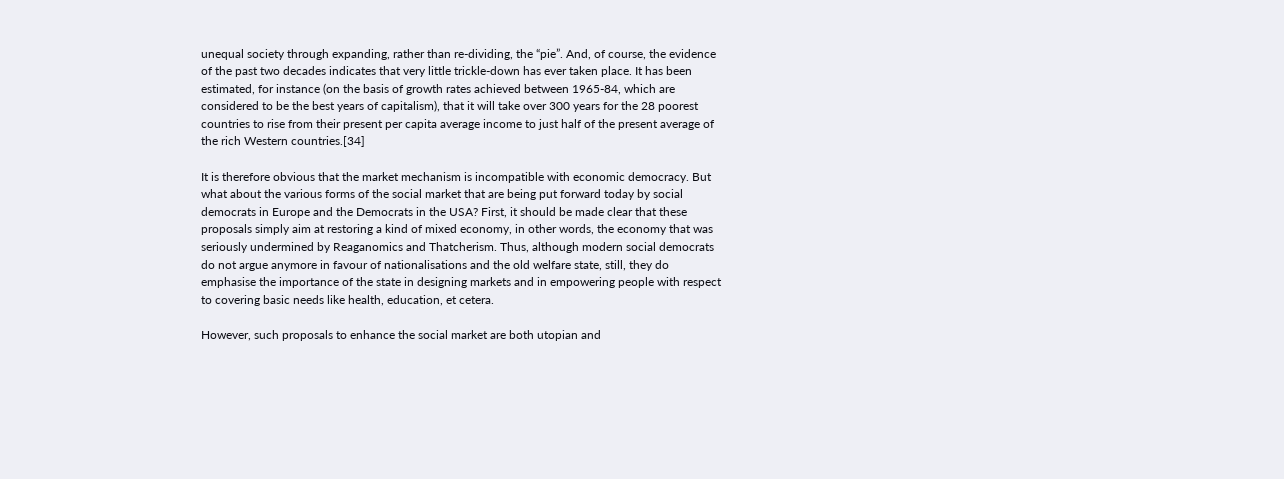unequal society through expanding, rather than re-dividing, the “pie”. And, of course, the evidence of the past two decades indicates that very little trickle-down has ever taken place. It has been estimated, for instance (on the basis of growth rates achieved between 1965-84, which are considered to be the best years of capitalism), that it will take over 300 years for the 28 poorest countries to rise from their present per capita average income to just half of the present average of the rich Western countries.[34]

It is therefore obvious that the market mechanism is incompatible with economic democracy. But what about the various forms of the social market that are being put forward today by social democrats in Europe and the Democrats in the USA? First, it should be made clear that these proposals simply aim at restoring a kind of mixed economy, in other words, the economy that was seriously undermined by Reaganomics and Thatcherism. Thus, although modern social democrats do not argue anymore in favour of nationalisations and the old welfare state, still, they do emphasise the importance of the state in designing markets and in empowering people with respect to covering basic needs like health, education, et cetera.

However, such proposals to enhance the social market are both utopian and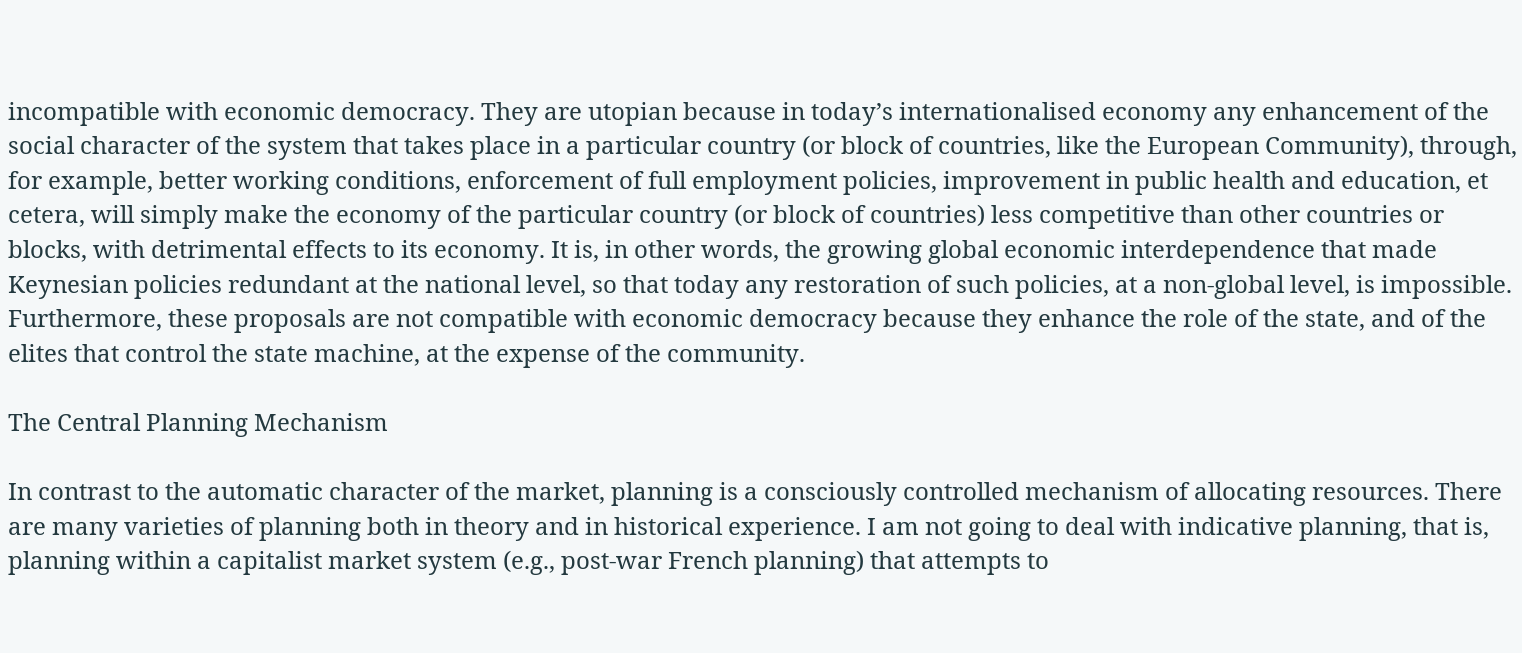incompatible with economic democracy. They are utopian because in today’s internationalised economy any enhancement of the social character of the system that takes place in a particular country (or block of countries, like the European Community), through, for example, better working conditions, enforcement of full employment policies, improvement in public health and education, et cetera, will simply make the economy of the particular country (or block of countries) less competitive than other countries or blocks, with detrimental effects to its economy. It is, in other words, the growing global economic interdependence that made Keynesian policies redundant at the national level, so that today any restoration of such policies, at a non-global level, is impossible. Furthermore, these proposals are not compatible with economic democracy because they enhance the role of the state, and of the elites that control the state machine, at the expense of the community.

The Central Planning Mechanism

In contrast to the automatic character of the market, planning is a consciously controlled mechanism of allocating resources. There are many varieties of planning both in theory and in historical experience. I am not going to deal with indicative planning, that is, planning within a capitalist market system (e.g., post-war French planning) that attempts to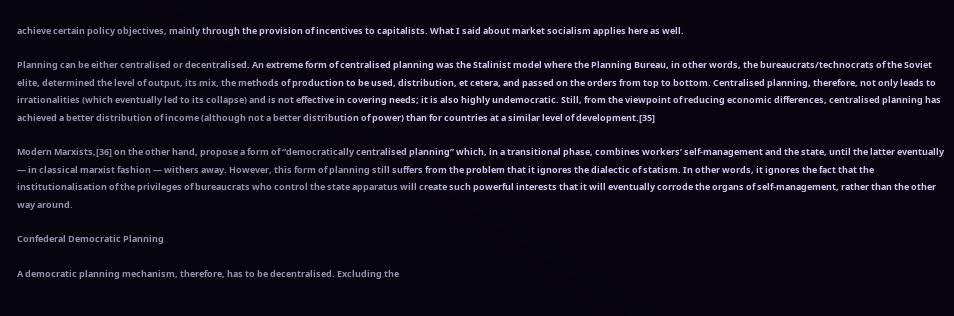achieve certain policy objectives, mainly through the provision of incentives to capitalists. What I said about market socialism applies here as well.

Planning can be either centralised or decentralised. An extreme form of centralised planning was the Stalinist model where the Planning Bureau, in other words, the bureaucrats/technocrats of the Soviet elite, determined the level of output, its mix, the methods of production to be used, distribution, et cetera, and passed on the orders from top to bottom. Centralised planning, therefore, not only leads to irrationalities (which eventually led to its collapse) and is not effective in covering needs; it is also highly undemocratic. Still, from the viewpoint of reducing economic differences, centralised planning has achieved a better distribution of income (although not a better distribution of power) than for countries at a similar level of development.[35]

Modern Marxists,[36] on the other hand, propose a form of “democratically centralised planning” which, in a transitional phase, combines workers’ self-management and the state, until the latter eventually ― in classical marxist fashion ― withers away. However, this form of planning still suffers from the problem that it ignores the dialectic of statism. In other words, it ignores the fact that the institutionalisation of the privileges of bureaucrats who control the state apparatus will create such powerful interests that it will eventually corrode the organs of self-management, rather than the other way around.

Confederal Democratic Planning

A democratic planning mechanism, therefore, has to be decentralised. Excluding the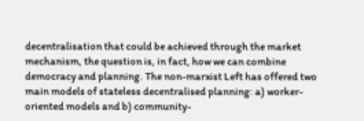decentralisation that could be achieved through the market mechanism, the question is, in fact, how we can combine democracy and planning. The non-marxist Left has offered two main models of stateless decentralised planning: a) worker-oriented models and b) community-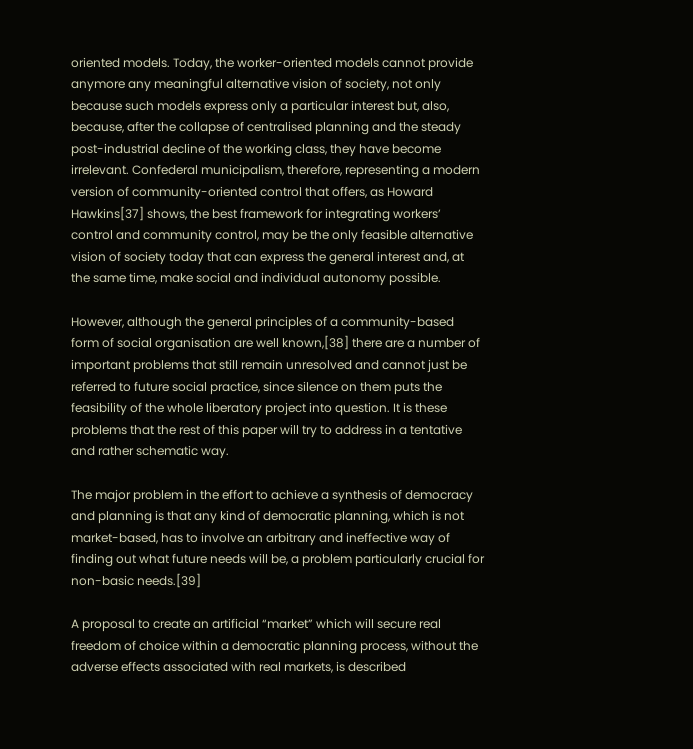oriented models. Today, the worker-oriented models cannot provide anymore any meaningful alternative vision of society, not only because such models express only a particular interest but, also, because, after the collapse of centralised planning and the steady post-industrial decline of the working class, they have become irrelevant. Confederal municipalism, therefore, representing a modern version of community-oriented control that offers, as Howard Hawkins[37] shows, the best framework for integrating workers’ control and community control, may be the only feasible alternative vision of society today that can express the general interest and, at the same time, make social and individual autonomy possible.

However, although the general principles of a community-based form of social organisation are well known,[38] there are a number of important problems that still remain unresolved and cannot just be referred to future social practice, since silence on them puts the feasibility of the whole liberatory project into question. It is these problems that the rest of this paper will try to address in a tentative and rather schematic way.

The major problem in the effort to achieve a synthesis of democracy and planning is that any kind of democratic planning, which is not market-based, has to involve an arbitrary and ineffective way of finding out what future needs will be, a problem particularly crucial for non-basic needs.[39]

A proposal to create an artificial “market” which will secure real freedom of choice within a democratic planning process, without the adverse effects associated with real markets, is described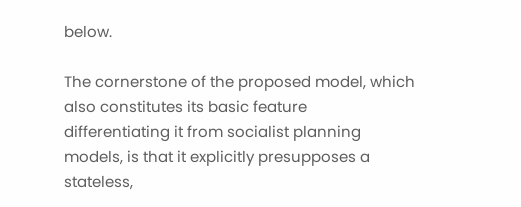below.

The cornerstone of the proposed model, which also constitutes its basic feature differentiating it from socialist planning models, is that it explicitly presupposes a stateless,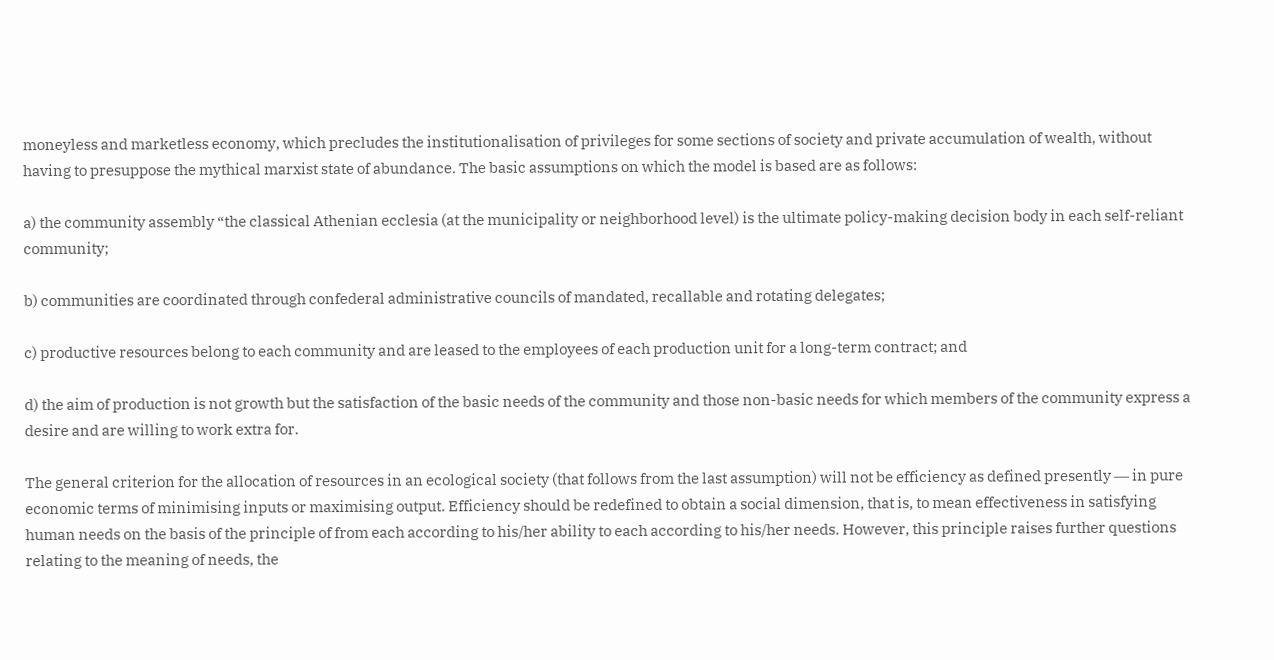moneyless and marketless economy, which precludes the institutionalisation of privileges for some sections of society and private accumulation of wealth, without having to presuppose the mythical marxist state of abundance. The basic assumptions on which the model is based are as follows:

a) the community assembly “the classical Athenian ecclesia (at the municipality or neighborhood level) is the ultimate policy-making decision body in each self-reliant community;

b) communities are coordinated through confederal administrative councils of mandated, recallable and rotating delegates;

c) productive resources belong to each community and are leased to the employees of each production unit for a long-term contract; and

d) the aim of production is not growth but the satisfaction of the basic needs of the community and those non-basic needs for which members of the community express a desire and are willing to work extra for.

The general criterion for the allocation of resources in an ecological society (that follows from the last assumption) will not be efficiency as defined presently ― in pure economic terms of minimising inputs or maximising output. Efficiency should be redefined to obtain a social dimension, that is, to mean effectiveness in satisfying human needs on the basis of the principle of from each according to his/her ability to each according to his/her needs. However, this principle raises further questions relating to the meaning of needs, the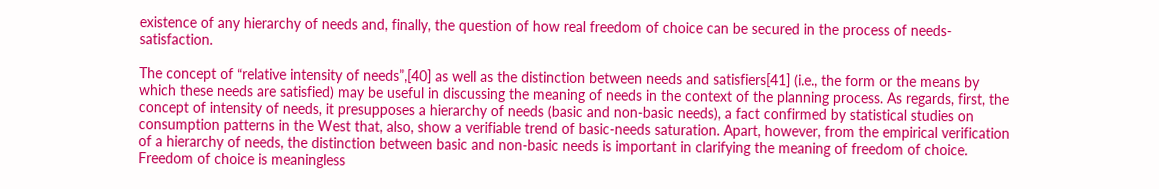existence of any hierarchy of needs and, finally, the question of how real freedom of choice can be secured in the process of needs-satisfaction.

The concept of “relative intensity of needs”,[40] as well as the distinction between needs and satisfiers[41] (i.e., the form or the means by which these needs are satisfied) may be useful in discussing the meaning of needs in the context of the planning process. As regards, first, the concept of intensity of needs, it presupposes a hierarchy of needs (basic and non-basic needs), a fact confirmed by statistical studies on consumption patterns in the West that, also, show a verifiable trend of basic-needs saturation. Apart, however, from the empirical verification of a hierarchy of needs, the distinction between basic and non-basic needs is important in clarifying the meaning of freedom of choice. Freedom of choice is meaningless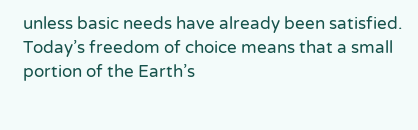unless basic needs have already been satisfied. Today’s freedom of choice means that a small portion of the Earth’s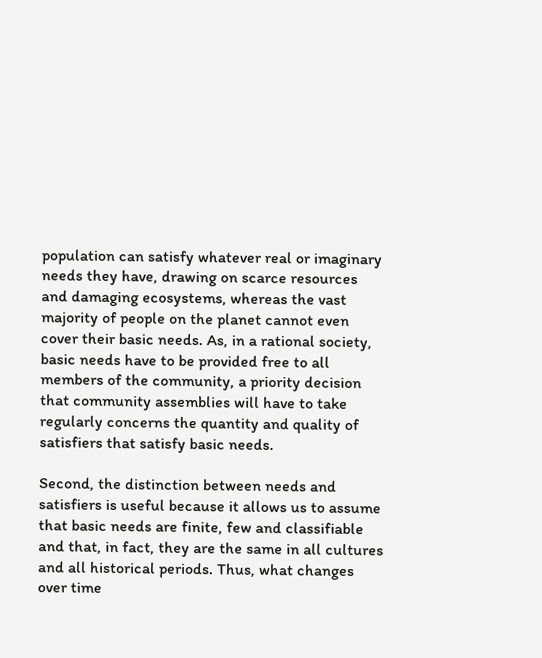population can satisfy whatever real or imaginary needs they have, drawing on scarce resources and damaging ecosystems, whereas the vast majority of people on the planet cannot even cover their basic needs. As, in a rational society, basic needs have to be provided free to all members of the community, a priority decision that community assemblies will have to take regularly concerns the quantity and quality of satisfiers that satisfy basic needs.

Second, the distinction between needs and satisfiers is useful because it allows us to assume that basic needs are finite, few and classifiable and that, in fact, they are the same in all cultures and all historical periods. Thus, what changes over time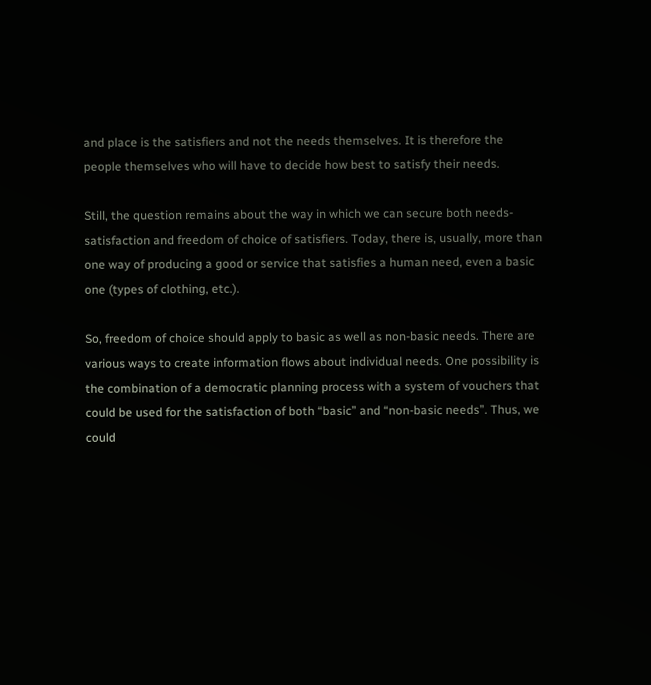and place is the satisfiers and not the needs themselves. It is therefore the people themselves who will have to decide how best to satisfy their needs.

Still, the question remains about the way in which we can secure both needs-satisfaction and freedom of choice of satisfiers. Today, there is, usually, more than one way of producing a good or service that satisfies a human need, even a basic one (types of clothing, etc.).

So, freedom of choice should apply to basic as well as non-basic needs. There are various ways to create information flows about individual needs. One possibility is the combination of a democratic planning process with a system of vouchers that could be used for the satisfaction of both “basic” and “non-basic needs”. Thus, we could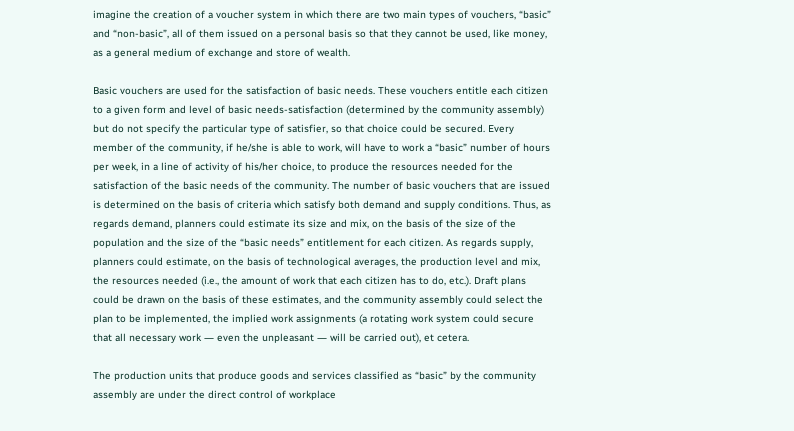imagine the creation of a voucher system in which there are two main types of vouchers, “basic” and “non-basic”, all of them issued on a personal basis so that they cannot be used, like money, as a general medium of exchange and store of wealth.

Basic vouchers are used for the satisfaction of basic needs. These vouchers entitle each citizen to a given form and level of basic needs-satisfaction (determined by the community assembly) but do not specify the particular type of satisfier, so that choice could be secured. Every member of the community, if he/she is able to work, will have to work a “basic” number of hours per week, in a line of activity of his/her choice, to produce the resources needed for the satisfaction of the basic needs of the community. The number of basic vouchers that are issued is determined on the basis of criteria which satisfy both demand and supply conditions. Thus, as regards demand, planners could estimate its size and mix, on the basis of the size of the population and the size of the “basic needs” entitlement for each citizen. As regards supply, planners could estimate, on the basis of technological averages, the production level and mix, the resources needed (i.e., the amount of work that each citizen has to do, etc.). Draft plans could be drawn on the basis of these estimates, and the community assembly could select the plan to be implemented, the implied work assignments (a rotating work system could secure that all necessary work ― even the unpleasant ― will be carried out), et cetera.

The production units that produce goods and services classified as “basic” by the community assembly are under the direct control of workplace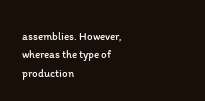assemblies. However, whereas the type of production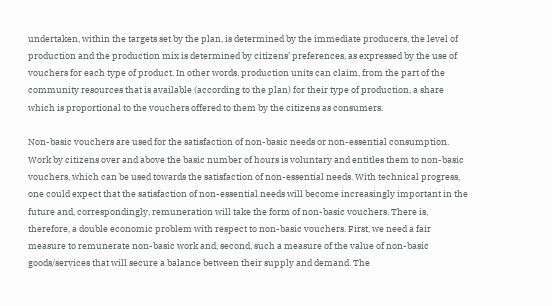undertaken, within the targets set by the plan, is determined by the immediate producers, the level of production and the production mix is determined by citizens’ preferences, as expressed by the use of vouchers for each type of product. In other words, production units can claim, from the part of the community resources that is available (according to the plan) for their type of production, a share which is proportional to the vouchers offered to them by the citizens as consumers.

Non-basic vouchers are used for the satisfaction of non-basic needs or non-essential consumption. Work by citizens over and above the basic number of hours is voluntary and entitles them to non-basic vouchers, which can be used towards the satisfaction of non-essential needs. With technical progress, one could expect that the satisfaction of non-essential needs will become increasingly important in the future and, correspondingly, remuneration will take the form of non-basic vouchers. There is, therefore, a double economic problem with respect to non-basic vouchers. First, we need a fair measure to remunerate non-basic work and, second, such a measure of the value of non-basic goods/services that will secure a balance between their supply and demand. The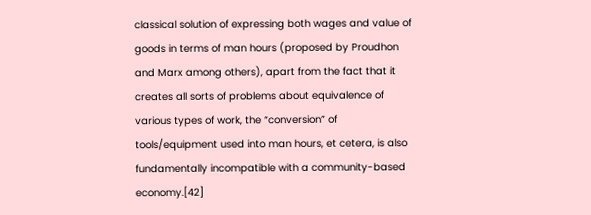classical solution of expressing both wages and value of goods in terms of man hours (proposed by Proudhon and Marx among others), apart from the fact that it creates all sorts of problems about equivalence of various types of work, the “conversion” of tools/equipment used into man hours, et cetera, is also fundamentally incompatible with a community-based economy.[42]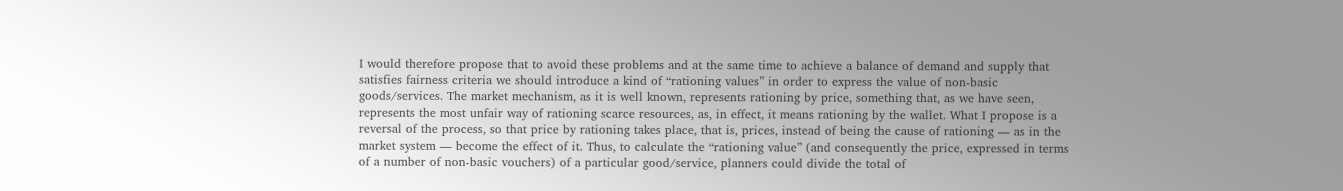I would therefore propose that to avoid these problems and at the same time to achieve a balance of demand and supply that satisfies fairness criteria we should introduce a kind of “rationing values” in order to express the value of non-basic goods/services. The market mechanism, as it is well known, represents rationing by price, something that, as we have seen, represents the most unfair way of rationing scarce resources, as, in effect, it means rationing by the wallet. What I propose is a reversal of the process, so that price by rationing takes place, that is, prices, instead of being the cause of rationing ― as in the market system ― become the effect of it. Thus, to calculate the “rationing value” (and consequently the price, expressed in terms of a number of non-basic vouchers) of a particular good/service, planners could divide the total of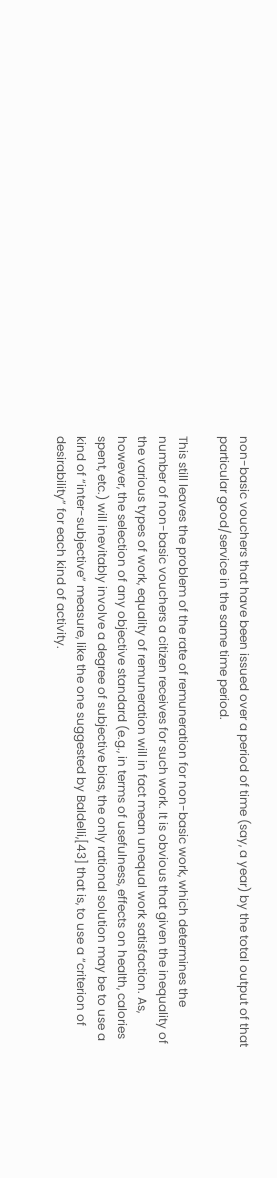non-basic vouchers that have been issued over a period of time (say, a year) by the total output of that particular good/service in the same time period.

This still leaves the problem of the rate of remuneration for non-basic work, which determines the number of non-basic vouchers a citizen receives for such work. It is obvious that given the inequality of the various types of work, equality of remuneration will in fact mean unequal work satisfaction. As, however, the selection of any objective standard (e.g., in terms of usefulness, effects on health, calories spent, etc.) will inevitably involve a degree of subjective bias, the only rational solution may be to use a kind of “inter-subjective” measure, like the one suggested by Baldelli,[43] that is, to use a “criterion of desirability” for each kind of activity.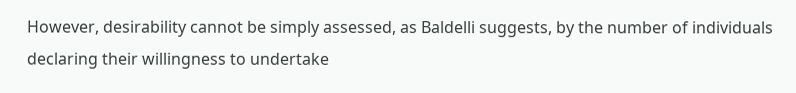However, desirability cannot be simply assessed, as Baldelli suggests, by the number of individuals declaring their willingness to undertake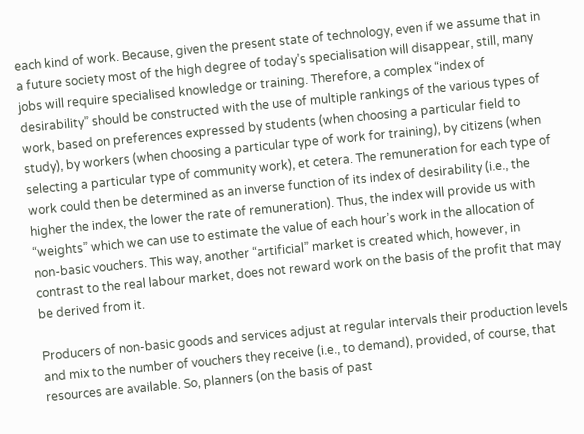each kind of work. Because, given the present state of technology, even if we assume that in a future society most of the high degree of today’s specialisation will disappear, still, many jobs will require specialised knowledge or training. Therefore, a complex “index of desirability” should be constructed with the use of multiple rankings of the various types of work, based on preferences expressed by students (when choosing a particular field to study), by workers (when choosing a particular type of work for training), by citizens (when selecting a particular type of community work), et cetera. The remuneration for each type of work could then be determined as an inverse function of its index of desirability (i.e., the higher the index, the lower the rate of remuneration). Thus, the index will provide us with “weights” which we can use to estimate the value of each hour’s work in the allocation of non-basic vouchers. This way, another “artificial” market is created which, however, in contrast to the real labour market, does not reward work on the basis of the profit that may be derived from it.

Producers of non-basic goods and services adjust at regular intervals their production levels and mix to the number of vouchers they receive (i.e., to demand), provided, of course, that resources are available. So, planners (on the basis of past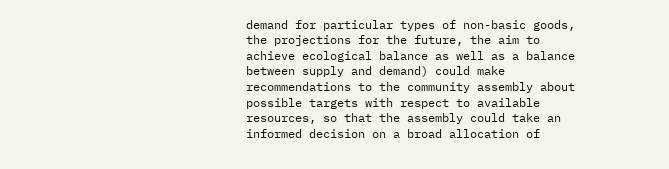demand for particular types of non-basic goods, the projections for the future, the aim to achieve ecological balance as well as a balance between supply and demand) could make recommendations to the community assembly about possible targets with respect to available resources, so that the assembly could take an informed decision on a broad allocation of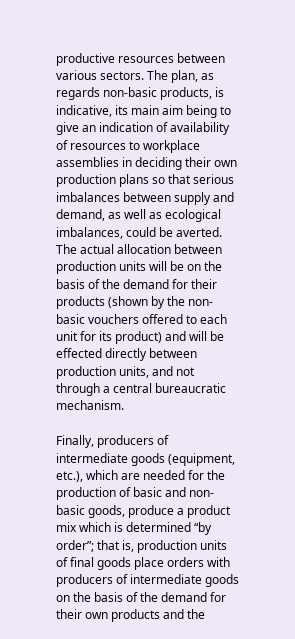productive resources between various sectors. The plan, as regards non-basic products, is indicative, its main aim being to give an indication of availability of resources to workplace assemblies in deciding their own production plans so that serious imbalances between supply and demand, as well as ecological imbalances, could be averted. The actual allocation between production units will be on the basis of the demand for their products (shown by the non-basic vouchers offered to each unit for its product) and will be effected directly between production units, and not through a central bureaucratic mechanism.

Finally, producers of intermediate goods (equipment, etc.), which are needed for the production of basic and non-basic goods, produce a product mix which is determined “by order”; that is, production units of final goods place orders with producers of intermediate goods on the basis of the demand for their own products and the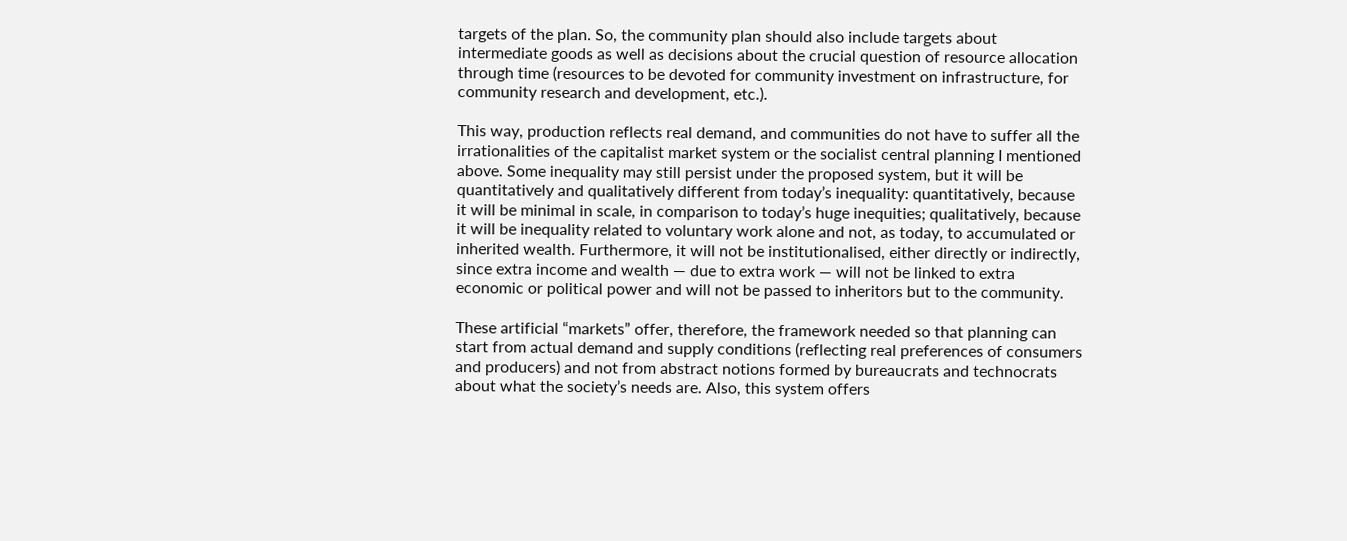targets of the plan. So, the community plan should also include targets about intermediate goods as well as decisions about the crucial question of resource allocation through time (resources to be devoted for community investment on infrastructure, for community research and development, etc.).

This way, production reflects real demand, and communities do not have to suffer all the irrationalities of the capitalist market system or the socialist central planning I mentioned above. Some inequality may still persist under the proposed system, but it will be quantitatively and qualitatively different from today’s inequality: quantitatively, because it will be minimal in scale, in comparison to today’s huge inequities; qualitatively, because it will be inequality related to voluntary work alone and not, as today, to accumulated or inherited wealth. Furthermore, it will not be institutionalised, either directly or indirectly, since extra income and wealth ― due to extra work ― will not be linked to extra economic or political power and will not be passed to inheritors but to the community.

These artificial “markets” offer, therefore, the framework needed so that planning can start from actual demand and supply conditions (reflecting real preferences of consumers and producers) and not from abstract notions formed by bureaucrats and technocrats about what the society’s needs are. Also, this system offers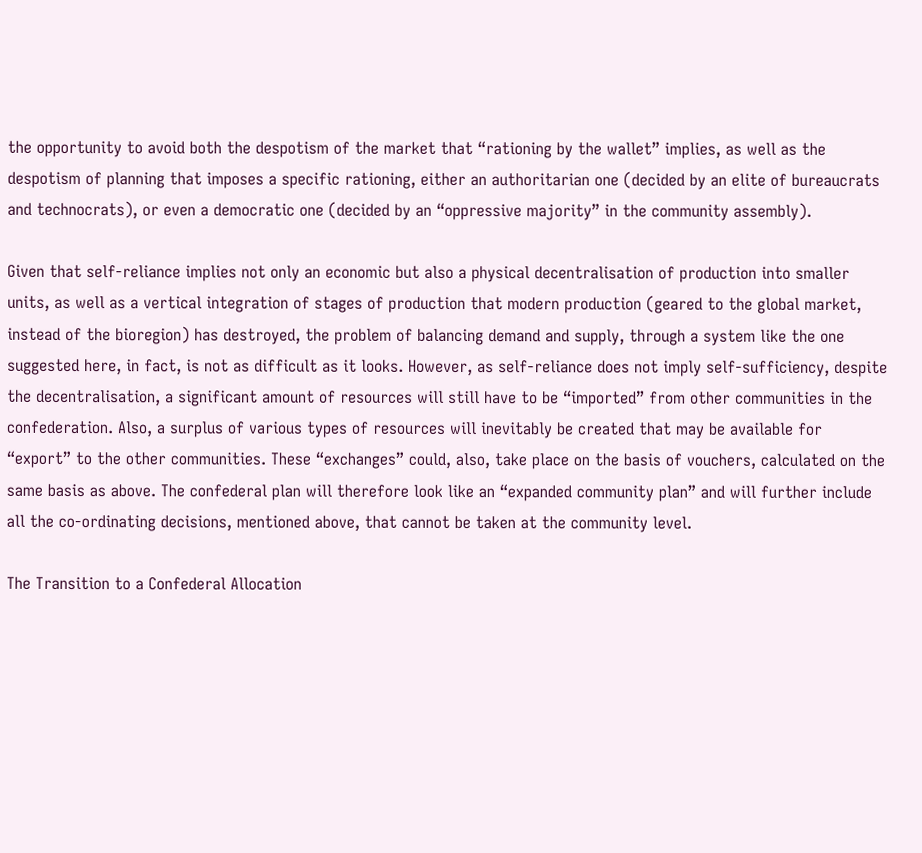the opportunity to avoid both the despotism of the market that “rationing by the wallet” implies, as well as the despotism of planning that imposes a specific rationing, either an authoritarian one (decided by an elite of bureaucrats and technocrats), or even a democratic one (decided by an “oppressive majority” in the community assembly).

Given that self-reliance implies not only an economic but also a physical decentralisation of production into smaller units, as well as a vertical integration of stages of production that modern production (geared to the global market, instead of the bioregion) has destroyed, the problem of balancing demand and supply, through a system like the one suggested here, in fact, is not as difficult as it looks. However, as self-reliance does not imply self-sufficiency, despite the decentralisation, a significant amount of resources will still have to be “imported” from other communities in the confederation. Also, a surplus of various types of resources will inevitably be created that may be available for “export” to the other communities. These “exchanges” could, also, take place on the basis of vouchers, calculated on the same basis as above. The confederal plan will therefore look like an “expanded community plan” and will further include all the co-ordinating decisions, mentioned above, that cannot be taken at the community level.

The Transition to a Confederal Allocation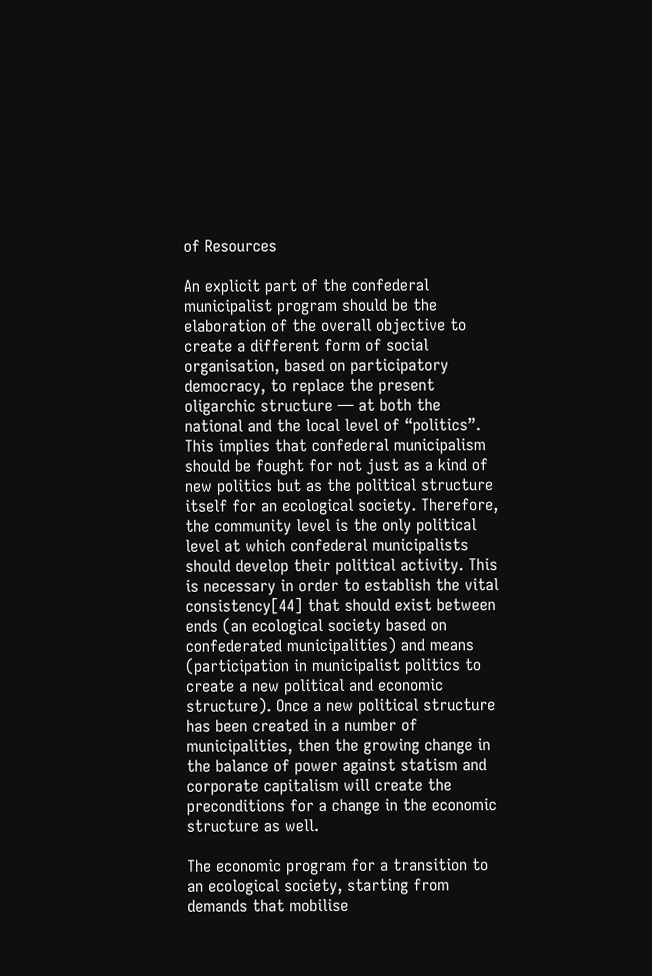of Resources

An explicit part of the confederal municipalist program should be the elaboration of the overall objective to create a different form of social organisation, based on participatory democracy, to replace the present oligarchic structure ― at both the national and the local level of “politics”. This implies that confederal municipalism should be fought for not just as a kind of new politics but as the political structure itself for an ecological society. Therefore, the community level is the only political level at which confederal municipalists should develop their political activity. This is necessary in order to establish the vital consistency[44] that should exist between ends (an ecological society based on confederated municipalities) and means (participation in municipalist politics to create a new political and economic structure). Once a new political structure has been created in a number of municipalities, then the growing change in the balance of power against statism and corporate capitalism will create the preconditions for a change in the economic structure as well.

The economic program for a transition to an ecological society, starting from demands that mobilise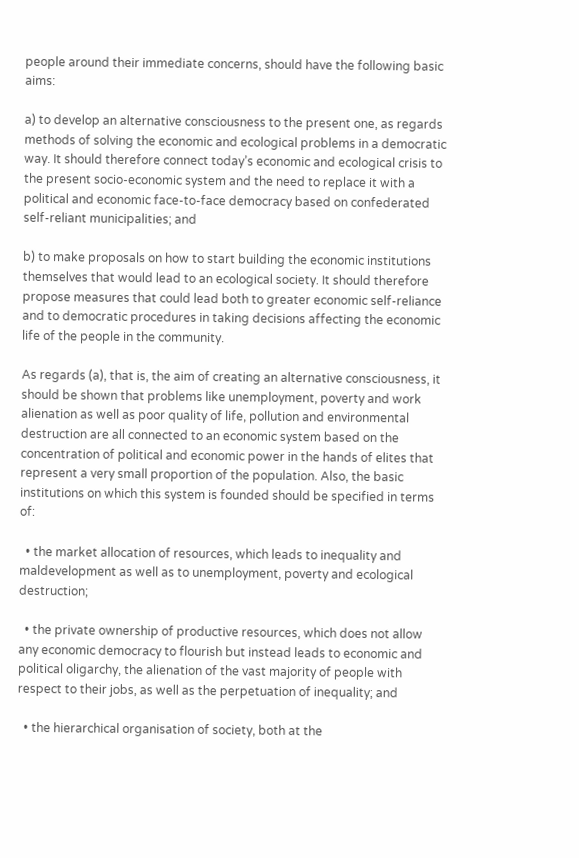people around their immediate concerns, should have the following basic aims:

a) to develop an alternative consciousness to the present one, as regards methods of solving the economic and ecological problems in a democratic way. It should therefore connect today’s economic and ecological crisis to the present socio-economic system and the need to replace it with a political and economic face-to-face democracy based on confederated self-reliant municipalities; and

b) to make proposals on how to start building the economic institutions themselves that would lead to an ecological society. It should therefore propose measures that could lead both to greater economic self-reliance and to democratic procedures in taking decisions affecting the economic life of the people in the community.

As regards (a), that is, the aim of creating an alternative consciousness, it should be shown that problems like unemployment, poverty and work alienation as well as poor quality of life, pollution and environmental destruction are all connected to an economic system based on the concentration of political and economic power in the hands of elites that represent a very small proportion of the population. Also, the basic institutions on which this system is founded should be specified in terms of:

  • the market allocation of resources, which leads to inequality and maldevelopment as well as to unemployment, poverty and ecological destruction;

  • the private ownership of productive resources, which does not allow any economic democracy to flourish but instead leads to economic and political oligarchy, the alienation of the vast majority of people with respect to their jobs, as well as the perpetuation of inequality; and

  • the hierarchical organisation of society, both at the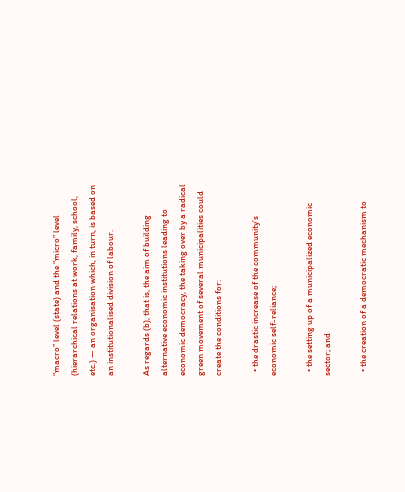“macro” level (state) and the “micro” level (hierarchical relations at work, family, school, etc.) ― an organisation which, in turn, is based on an institutionalised division of labour.

As regards (b), that is, the aim of building alternative economic institutions leading to economic democracy, the taking over by a radical green movement of several municipalities could create the conditions for:

  • the drastic increase of the community’s economic self-reliance;

  • the setting up of a municipalized economic sector; and

  • the creation of a democratic mechanism to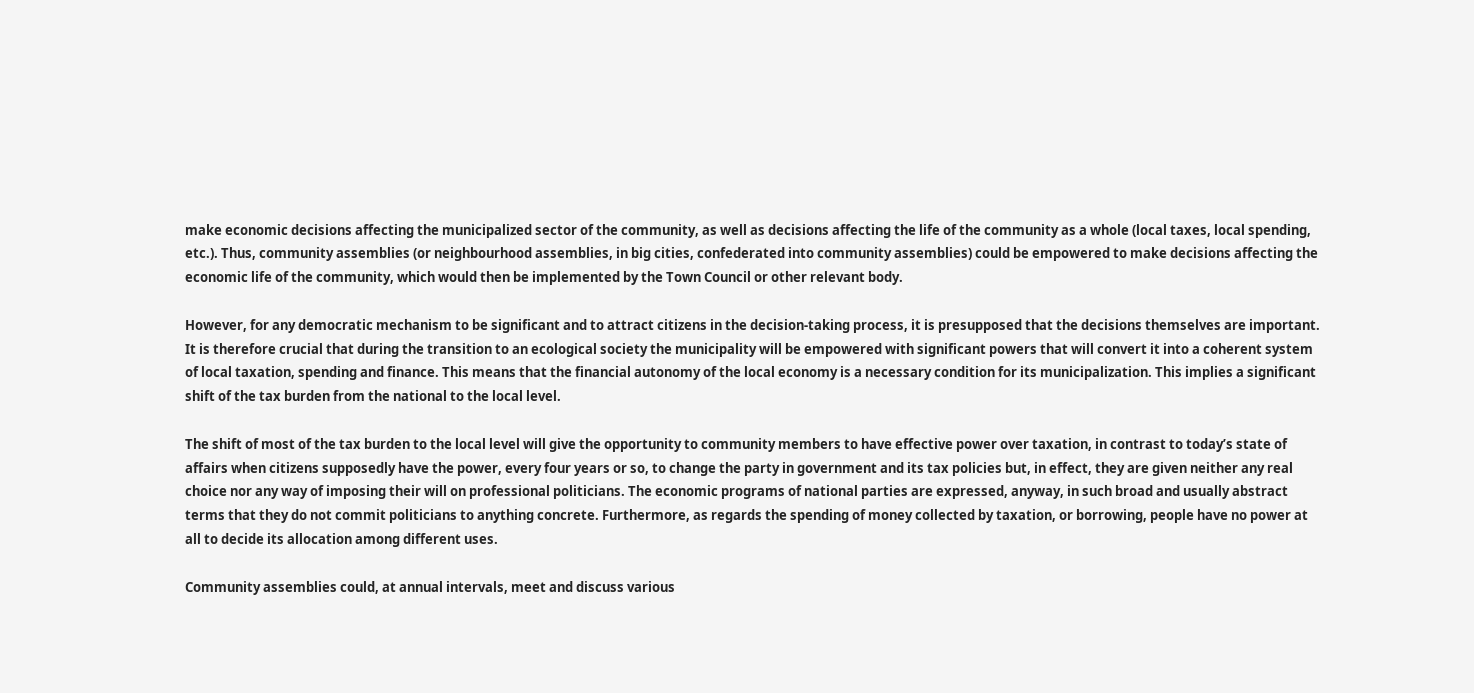make economic decisions affecting the municipalized sector of the community, as well as decisions affecting the life of the community as a whole (local taxes, local spending, etc.). Thus, community assemblies (or neighbourhood assemblies, in big cities, confederated into community assemblies) could be empowered to make decisions affecting the economic life of the community, which would then be implemented by the Town Council or other relevant body.

However, for any democratic mechanism to be significant and to attract citizens in the decision-taking process, it is presupposed that the decisions themselves are important. It is therefore crucial that during the transition to an ecological society the municipality will be empowered with significant powers that will convert it into a coherent system of local taxation, spending and finance. This means that the financial autonomy of the local economy is a necessary condition for its municipalization. This implies a significant shift of the tax burden from the national to the local level.

The shift of most of the tax burden to the local level will give the opportunity to community members to have effective power over taxation, in contrast to today’s state of affairs when citizens supposedly have the power, every four years or so, to change the party in government and its tax policies but, in effect, they are given neither any real choice nor any way of imposing their will on professional politicians. The economic programs of national parties are expressed, anyway, in such broad and usually abstract terms that they do not commit politicians to anything concrete. Furthermore, as regards the spending of money collected by taxation, or borrowing, people have no power at all to decide its allocation among different uses.

Community assemblies could, at annual intervals, meet and discuss various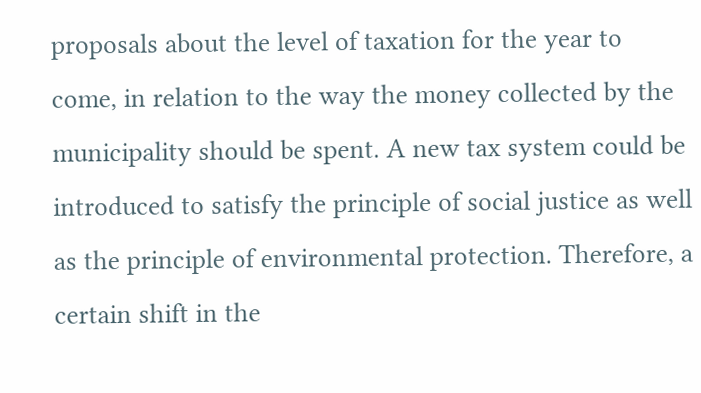proposals about the level of taxation for the year to come, in relation to the way the money collected by the municipality should be spent. A new tax system could be introduced to satisfy the principle of social justice as well as the principle of environmental protection. Therefore, a certain shift in the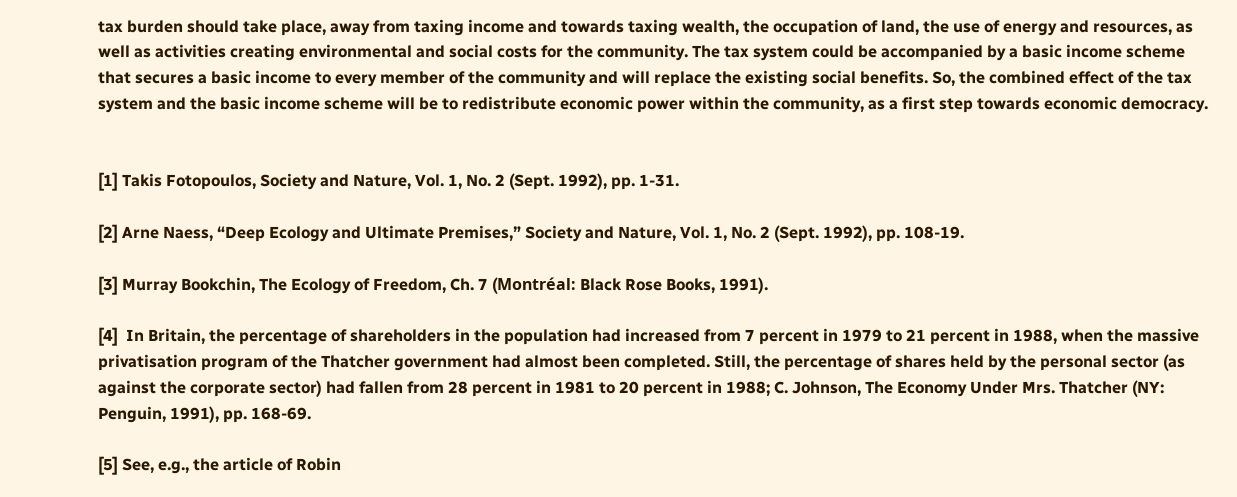tax burden should take place, away from taxing income and towards taxing wealth, the occupation of land, the use of energy and resources, as well as activities creating environmental and social costs for the community. The tax system could be accompanied by a basic income scheme that secures a basic income to every member of the community and will replace the existing social benefits. So, the combined effect of the tax system and the basic income scheme will be to redistribute economic power within the community, as a first step towards economic democracy.


[1] Takis Fotopoulos, Society and Nature, Vol. 1, No. 2 (Sept. 1992), pp. 1-31.

[2] Arne Naess, “Deep Ecology and Ultimate Premises,” Society and Nature, Vol. 1, No. 2 (Sept. 1992), pp. 108-19.

[3] Murray Bookchin, The Ecology of Freedom, Ch. 7 (Montréal: Black Rose Books, 1991).

[4]  In Britain, the percentage of shareholders in the population had increased from 7 percent in 1979 to 21 percent in 1988, when the massive privatisation program of the Thatcher government had almost been completed. Still, the percentage of shares held by the personal sector (as against the corporate sector) had fallen from 28 percent in 1981 to 20 percent in 1988; C. Johnson, The Economy Under Mrs. Thatcher (NY: Penguin, 1991), pp. 168-69.

[5] See, e.g., the article of Robin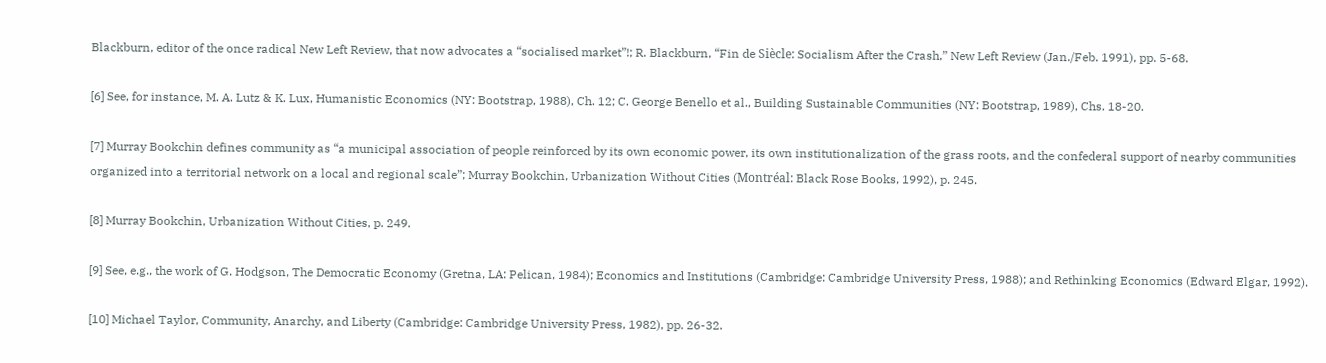Blackburn, editor of the once radical New Left Review, that now advocates a “socialised market”!; R. Blackburn, “Fin de Siècle: Socialism After the Crash,” New Left Review (Jan./Feb. 1991), pp. 5-68.

[6] See, for instance, M. A. Lutz & K. Lux, Humanistic Economics (NY: Bootstrap, 1988), Ch. 12; C. George Benello et al., Building Sustainable Communities (NY: Bootstrap, 1989), Chs. 18-20.

[7] Murray Bookchin defines community as “a municipal association of people reinforced by its own economic power, its own institutionalization of the grass roots, and the confederal support of nearby communities organized into a territorial network on a local and regional scale”; Murray Bookchin, Urbanization Without Cities (Montréal: Black Rose Books, 1992), p. 245.

[8] Murray Bookchin, Urbanization Without Cities, p. 249.

[9] See, e.g., the work of G. Hodgson, The Democratic Economy (Gretna, LA: Pelican, 1984); Economics and Institutions (Cambridge: Cambridge University Press, 1988); and Rethinking Economics (Edward Elgar, 1992).

[10] Michael Taylor, Community, Anarchy, and Liberty (Cambridge: Cambridge University Press, 1982), pp. 26-32.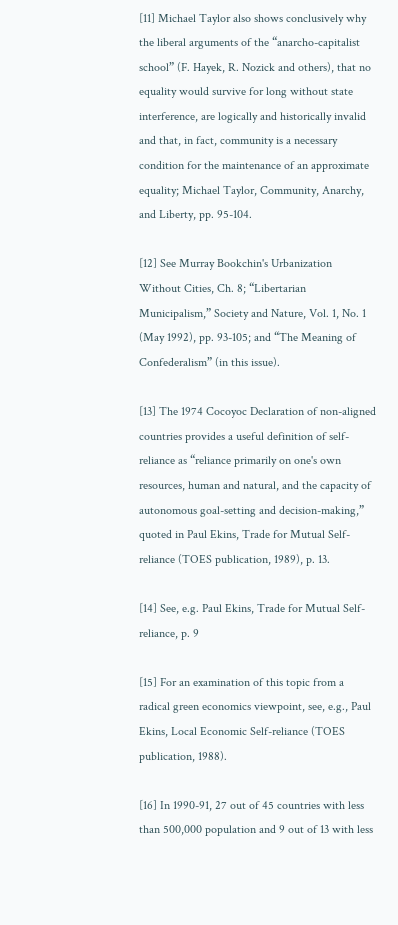[11] Michael Taylor also shows conclusively why the liberal arguments of the “anarcho-capitalist school” (F. Hayek, R. Nozick and others), that no equality would survive for long without state interference, are logically and historically invalid and that, in fact, community is a necessary condition for the maintenance of an approximate equality; Michael Taylor, Community, Anarchy, and Liberty, pp. 95-104.

[12] See Murray Bookchin's Urbanization Without Cities, Ch. 8; “Libertarian Municipalism,” Society and Nature, Vol. 1, No. 1 (May 1992), pp. 93-105; and “The Meaning of Confederalism” (in this issue).

[13] The 1974 Cocoyoc Declaration of non-aligned countries provides a useful definition of self-reliance as “reliance primarily on one's own resources, human and natural, and the capacity of autonomous goal-setting and decision-making,” quoted in Paul Ekins, Trade for Mutual Self-reliance (TOES publication, 1989), p. 13.

[14] See, e.g. Paul Ekins, Trade for Mutual Self-reliance, p. 9

[15] For an examination of this topic from a radical green economics viewpoint, see, e.g., Paul Ekins, Local Economic Self-reliance (TOES publication, 1988).

[16] In 1990-91, 27 out of 45 countries with less than 500,000 population and 9 out of 13 with less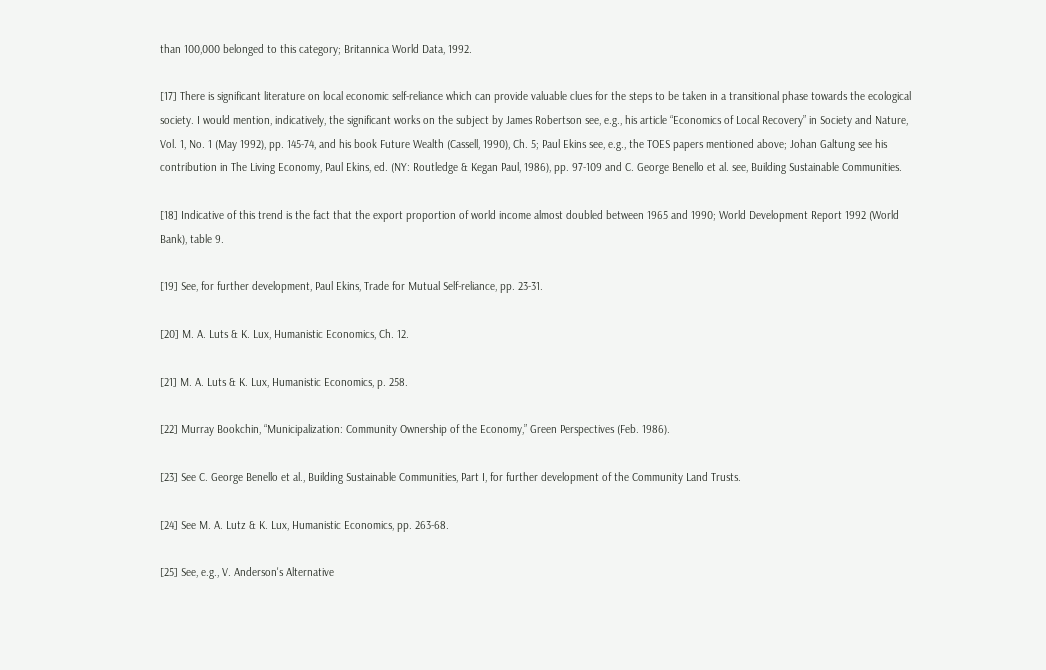than 100,000 belonged to this category; Britannica World Data, 1992.

[17] There is significant literature on local economic self-reliance which can provide valuable clues for the steps to be taken in a transitional phase towards the ecological society. I would mention, indicatively, the significant works on the subject by James Robertson see, e.g., his article “Economics of Local Recovery” in Society and Nature, Vol. 1, No. 1 (May 1992), pp. 145-74, and his book Future Wealth (Cassell, 1990), Ch. 5; Paul Ekins see, e.g., the TOES papers mentioned above; Johan Galtung see his contribution in The Living Economy, Paul Ekins, ed. (NY: Routledge & Kegan Paul, 1986), pp. 97-109 and C. George Benello et al. see, Building Sustainable Communities.

[18] Indicative of this trend is the fact that the export proportion of world income almost doubled between 1965 and 1990; World Development Report 1992 (World Bank), table 9.

[19] See, for further development, Paul Ekins, Trade for Mutual Self-reliance, pp. 23-31.

[20] M. A. Luts & K. Lux, Humanistic Economics, Ch. 12.

[21] M. A. Luts & K. Lux, Humanistic Economics, p. 258.

[22] Murray Bookchin, “Municipalization: Community Ownership of the Economy,” Green Perspectives (Feb. 1986).

[23] See C. George Benello et al., Building Sustainable Communities, Part I, for further development of the Community Land Trusts.

[24] See M. A. Lutz & K. Lux, Humanistic Economics, pp. 263-68.

[25] See, e.g., V. Anderson's Alternative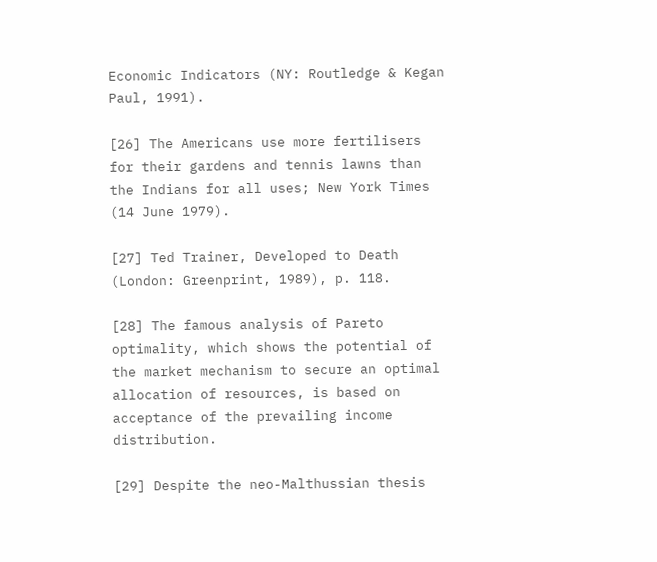Economic Indicators (NY: Routledge & Kegan Paul, 1991).

[26] The Americans use more fertilisers for their gardens and tennis lawns than the Indians for all uses; New York Times (14 June 1979).

[27] Ted Trainer, Developed to Death (London: Greenprint, 1989), p. 118.

[28] The famous analysis of Pareto optimality, which shows the potential of the market mechanism to secure an optimal allocation of resources, is based on acceptance of the prevailing income distribution.

[29] Despite the neo-Malthussian thesis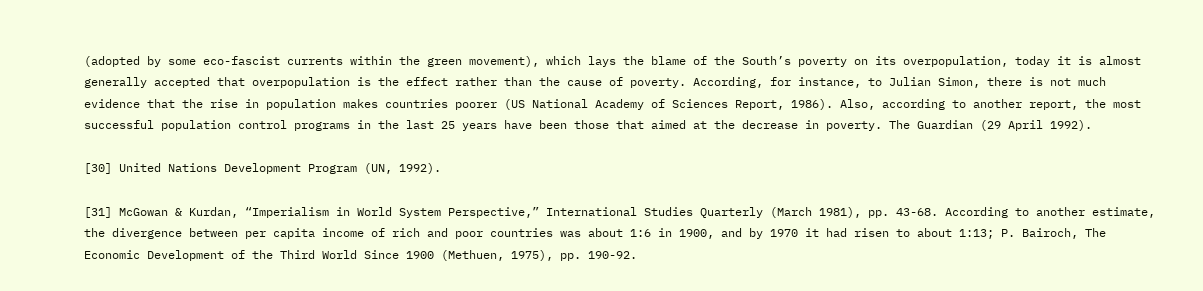(adopted by some eco-fascist currents within the green movement), which lays the blame of the South’s poverty on its overpopulation, today it is almost generally accepted that overpopulation is the effect rather than the cause of poverty. According, for instance, to Julian Simon, there is not much evidence that the rise in population makes countries poorer (US National Academy of Sciences Report, 1986). Also, according to another report, the most successful population control programs in the last 25 years have been those that aimed at the decrease in poverty. The Guardian (29 April 1992).

[30] United Nations Development Program (UN, 1992).

[31] McGowan & Kurdan, “Imperialism in World System Perspective,” International Studies Quarterly (March 1981), pp. 43-68. According to another estimate, the divergence between per capita income of rich and poor countries was about 1:6 in 1900, and by 1970 it had risen to about 1:13; P. Bairoch, The Economic Development of the Third World Since 1900 (Methuen, 1975), pp. 190-92.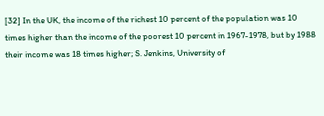[32] In the UK, the income of the richest 10 percent of the population was 10 times higher than the income of the poorest 10 percent in 1967-1978, but by 1988 their income was 18 times higher; S. Jenkins, University of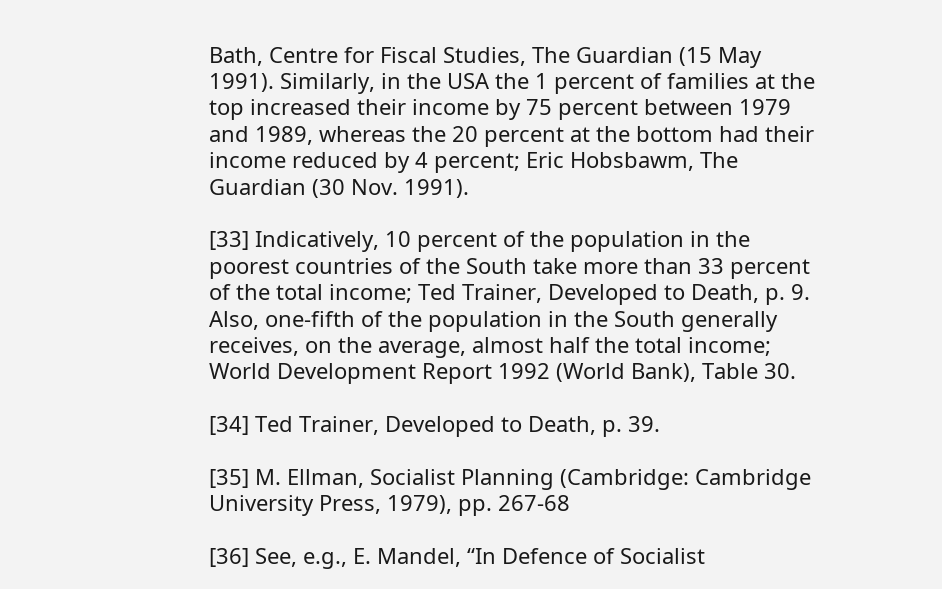Bath, Centre for Fiscal Studies, The Guardian (15 May 1991). Similarly, in the USA the 1 percent of families at the top increased their income by 75 percent between 1979 and 1989, whereas the 20 percent at the bottom had their income reduced by 4 percent; Eric Hobsbawm, The Guardian (30 Nov. 1991).

[33] Indicatively, 10 percent of the population in the poorest countries of the South take more than 33 percent of the total income; Ted Trainer, Developed to Death, p. 9. Also, one-fifth of the population in the South generally receives, on the average, almost half the total income; World Development Report 1992 (World Bank), Table 30.

[34] Ted Trainer, Developed to Death, p. 39.

[35] M. Ellman, Socialist Planning (Cambridge: Cambridge University Press, 1979), pp. 267-68

[36] See, e.g., E. Mandel, “In Defence of Socialist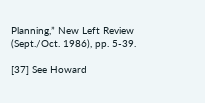Planning,” New Left Review (Sept./Oct. 1986), pp. 5-39.

[37] See Howard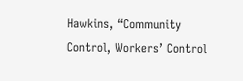Hawkins, “Community Control, Workers’ Control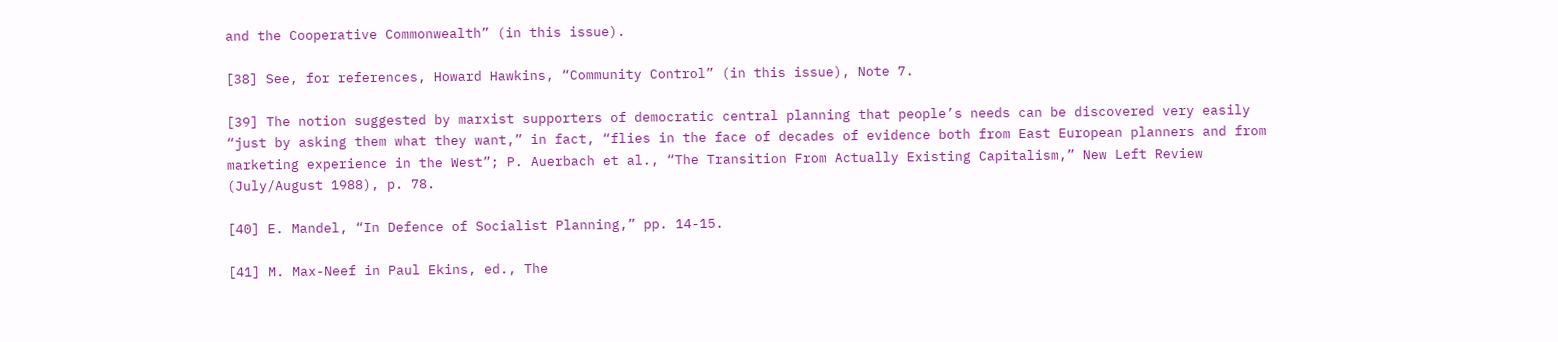and the Cooperative Commonwealth” (in this issue).

[38] See, for references, Howard Hawkins, “Community Control” (in this issue), Note 7.

[39] The notion suggested by marxist supporters of democratic central planning that people’s needs can be discovered very easily “just by asking them what they want,” in fact, “flies in the face of decades of evidence both from East European planners and from marketing experience in the West”; P. Auerbach et al., “The Transition From Actually Existing Capitalism,” New Left Review (July/August 1988), p. 78.

[40] E. Mandel, “In Defence of Socialist Planning,” pp. 14-15.

[41] M. Max-Neef in Paul Ekins, ed., The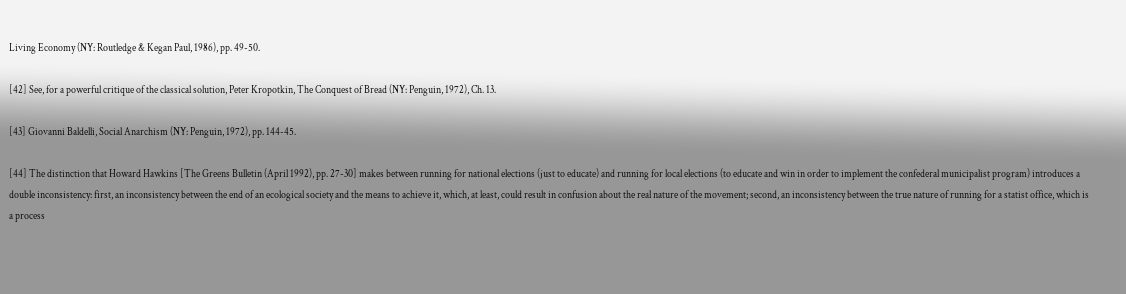Living Economy (NY: Routledge & Kegan Paul, 1986), pp. 49-50.

[42] See, for a powerful critique of the classical solution, Peter Kropotkin, The Conquest of Bread (NY: Penguin, 1972), Ch. 13.

[43] Giovanni Baldelli, Social Anarchism (NY: Penguin, 1972), pp. 144-45.

[44] The distinction that Howard Hawkins [The Greens Bulletin (April 1992), pp. 27-30] makes between running for national elections (just to educate) and running for local elections (to educate and win in order to implement the confederal municipalist program) introduces a double inconsistency: first, an inconsistency between the end of an ecological society and the means to achieve it, which, at least, could result in confusion about the real nature of the movement; second, an inconsistency between the true nature of running for a statist office, which is a process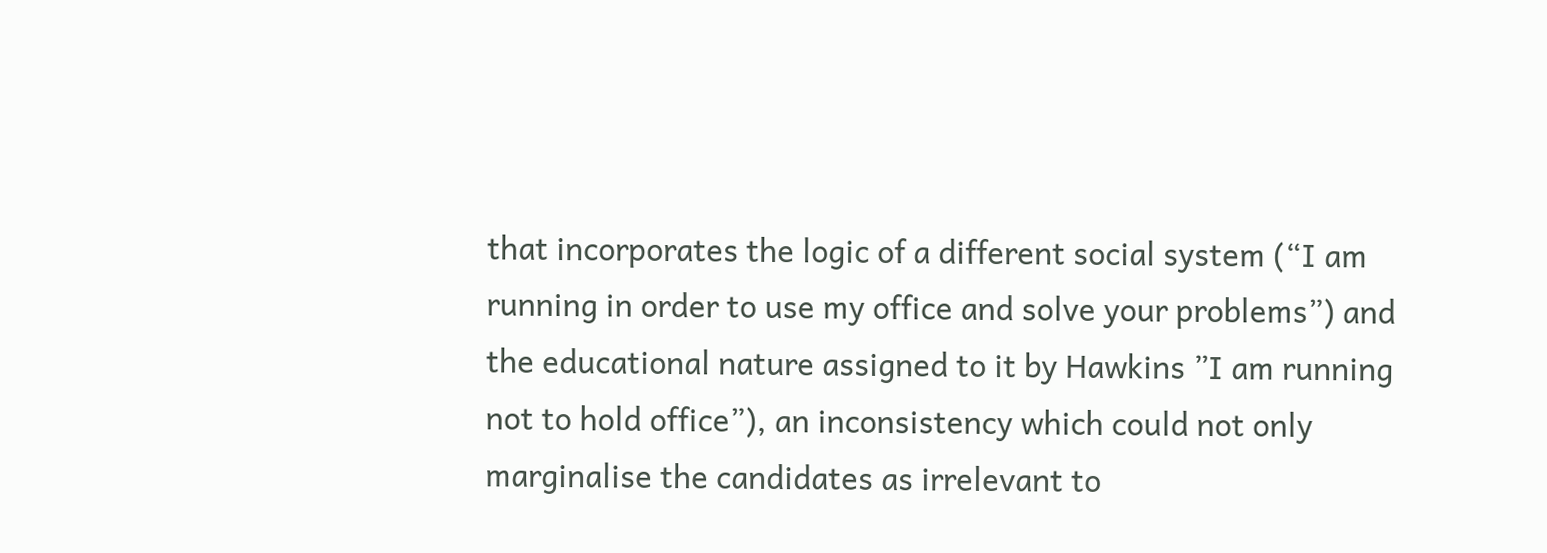that incorporates the logic of a different social system (“I am running in order to use my office and solve your problems”) and the educational nature assigned to it by Hawkins ”I am running not to hold office”), an inconsistency which could not only marginalise the candidates as irrelevant to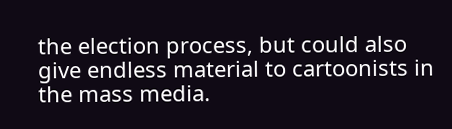the election process, but could also give endless material to cartoonists in the mass media.